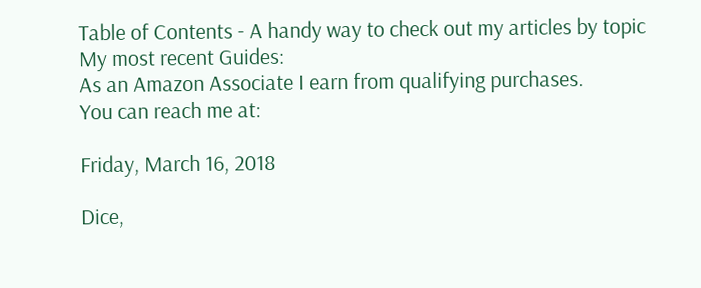Table of Contents - A handy way to check out my articles by topic
My most recent Guides:
As an Amazon Associate I earn from qualifying purchases.
You can reach me at:

Friday, March 16, 2018

Dice,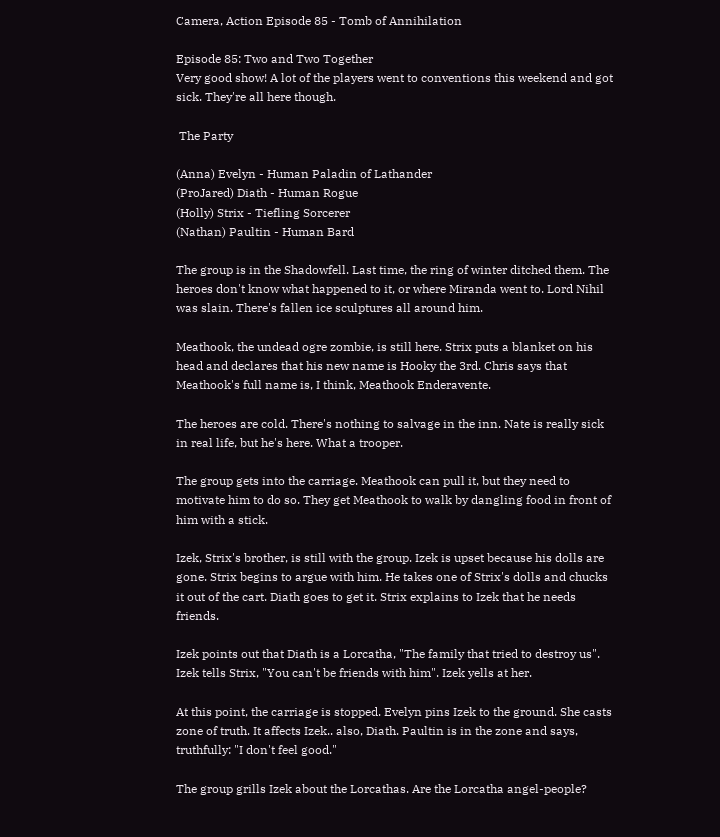Camera, Action Episode 85 - Tomb of Annihilation

Episode 85: Two and Two Together
Very good show! A lot of the players went to conventions this weekend and got sick. They're all here though.

 The Party

(Anna) Evelyn - Human Paladin of Lathander
(ProJared) Diath - Human Rogue
(Holly) Strix - Tiefling Sorcerer
(Nathan) Paultin - Human Bard

The group is in the Shadowfell. Last time, the ring of winter ditched them. The heroes don't know what happened to it, or where Miranda went to. Lord Nihil was slain. There's fallen ice sculptures all around him.

Meathook, the undead ogre zombie, is still here. Strix puts a blanket on his head and declares that his new name is Hooky the 3rd. Chris says that Meathook's full name is, I think, Meathook Enderavente.

The heroes are cold. There's nothing to salvage in the inn. Nate is really sick in real life, but he's here. What a trooper.

The group gets into the carriage. Meathook can pull it, but they need to motivate him to do so. They get Meathook to walk by dangling food in front of him with a stick.

Izek, Strix's brother, is still with the group. Izek is upset because his dolls are gone. Strix begins to argue with him. He takes one of Strix's dolls and chucks it out of the cart. Diath goes to get it. Strix explains to Izek that he needs friends.

Izek points out that Diath is a Lorcatha, "The family that tried to destroy us". Izek tells Strix, "You can't be friends with him". Izek yells at her.

At this point, the carriage is stopped. Evelyn pins Izek to the ground. She casts zone of truth. It affects Izek.. also, Diath. Paultin is in the zone and says, truthfully: "I don't feel good."

The group grills Izek about the Lorcathas. Are the Lorcatha angel-people?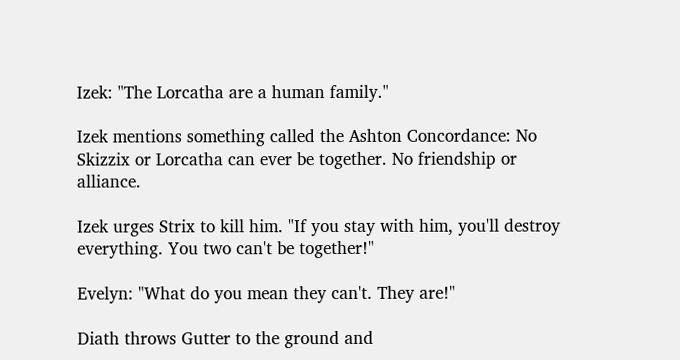Izek: "The Lorcatha are a human family."

Izek mentions something called the Ashton Concordance: No Skizzix or Lorcatha can ever be together. No friendship or alliance.

Izek urges Strix to kill him. "If you stay with him, you'll destroy everything. You two can't be together!"

Evelyn: "What do you mean they can't. They are!"

Diath throws Gutter to the ground and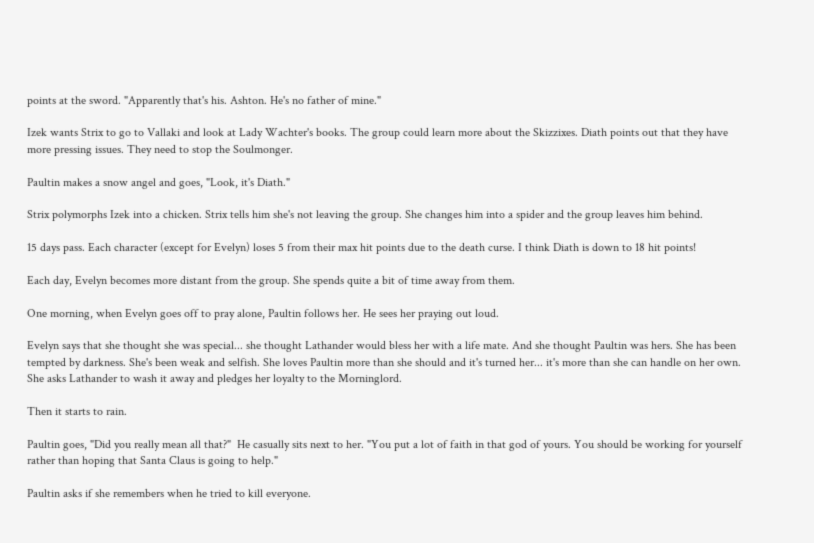points at the sword. "Apparently that's his. Ashton. He's no father of mine."

Izek wants Strix to go to Vallaki and look at Lady Wachter's books. The group could learn more about the Skizzixes. Diath points out that they have more pressing issues. They need to stop the Soulmonger.

Paultin makes a snow angel and goes, "Look, it's Diath."

Strix polymorphs Izek into a chicken. Strix tells him she's not leaving the group. She changes him into a spider and the group leaves him behind.

15 days pass. Each character (except for Evelyn) loses 5 from their max hit points due to the death curse. I think Diath is down to 18 hit points!

Each day, Evelyn becomes more distant from the group. She spends quite a bit of time away from them.

One morning, when Evelyn goes off to pray alone, Paultin follows her. He sees her praying out loud.

Evelyn says that she thought she was special... she thought Lathander would bless her with a life mate. And she thought Paultin was hers. She has been tempted by darkness. She's been weak and selfish. She loves Paultin more than she should and it's turned her... it's more than she can handle on her own. She asks Lathander to wash it away and pledges her loyalty to the Morninglord.

Then it starts to rain.

Paultin goes, "Did you really mean all that?"  He casually sits next to her. "You put a lot of faith in that god of yours. You should be working for yourself rather than hoping that Santa Claus is going to help."

Paultin asks if she remembers when he tried to kill everyone.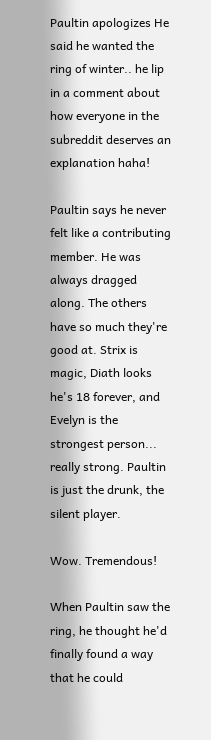Paultin apologizes He said he wanted the ring of winter.. he lip in a comment about how everyone in the subreddit deserves an explanation haha!

Paultin says he never felt like a contributing member. He was always dragged along. The others have so much they're good at. Strix is magic, Diath looks he's 18 forever, and Evelyn is the strongest person... really strong. Paultin is just the drunk, the silent player.

Wow. Tremendous!

When Paultin saw the ring, he thought he'd finally found a way that he could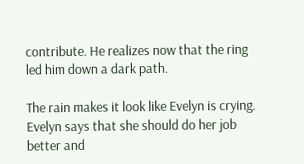contribute. He realizes now that the ring led him down a dark path.

The rain makes it look like Evelyn is crying. Evelyn says that she should do her job better and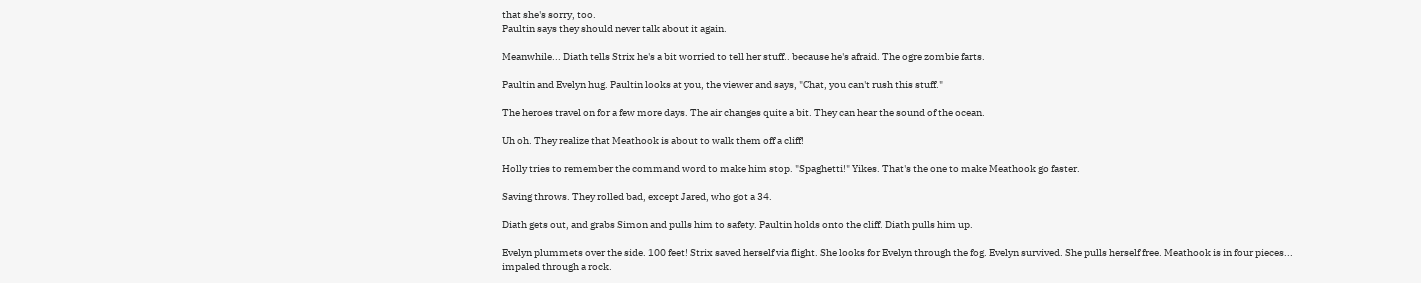that she's sorry, too.
Paultin says they should never talk about it again.

Meanwhile... Diath tells Strix he's a bit worried to tell her stuff.. because he's afraid. The ogre zombie farts.

Paultin and Evelyn hug. Paultin looks at you, the viewer and says, "Chat, you can't rush this stuff."

The heroes travel on for a few more days. The air changes quite a bit. They can hear the sound of the ocean.

Uh oh. They realize that Meathook is about to walk them off a cliff!

Holly tries to remember the command word to make him stop. "Spaghetti!" Yikes. That's the one to make Meathook go faster.

Saving throws. They rolled bad, except Jared, who got a 34.

Diath gets out, and grabs Simon and pulls him to safety. Paultin holds onto the cliff. Diath pulls him up.

Evelyn plummets over the side. 100 feet! Strix saved herself via flight. She looks for Evelyn through the fog. Evelyn survived. She pulls herself free. Meathook is in four pieces... impaled through a rock.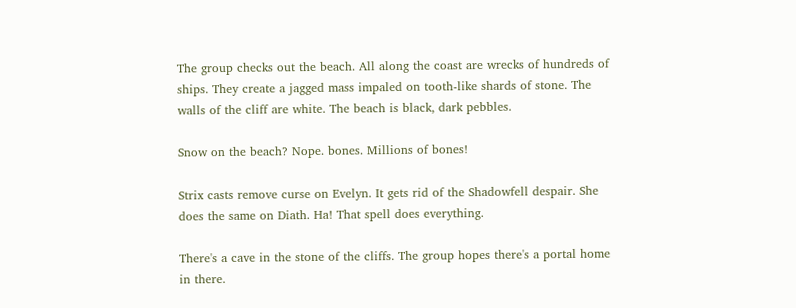The group checks out the beach. All along the coast are wrecks of hundreds of ships. They create a jagged mass impaled on tooth-like shards of stone. The walls of the cliff are white. The beach is black, dark pebbles.

Snow on the beach? Nope. bones. Millions of bones!

Strix casts remove curse on Evelyn. It gets rid of the Shadowfell despair. She does the same on Diath. Ha! That spell does everything.

There's a cave in the stone of the cliffs. The group hopes there's a portal home in there.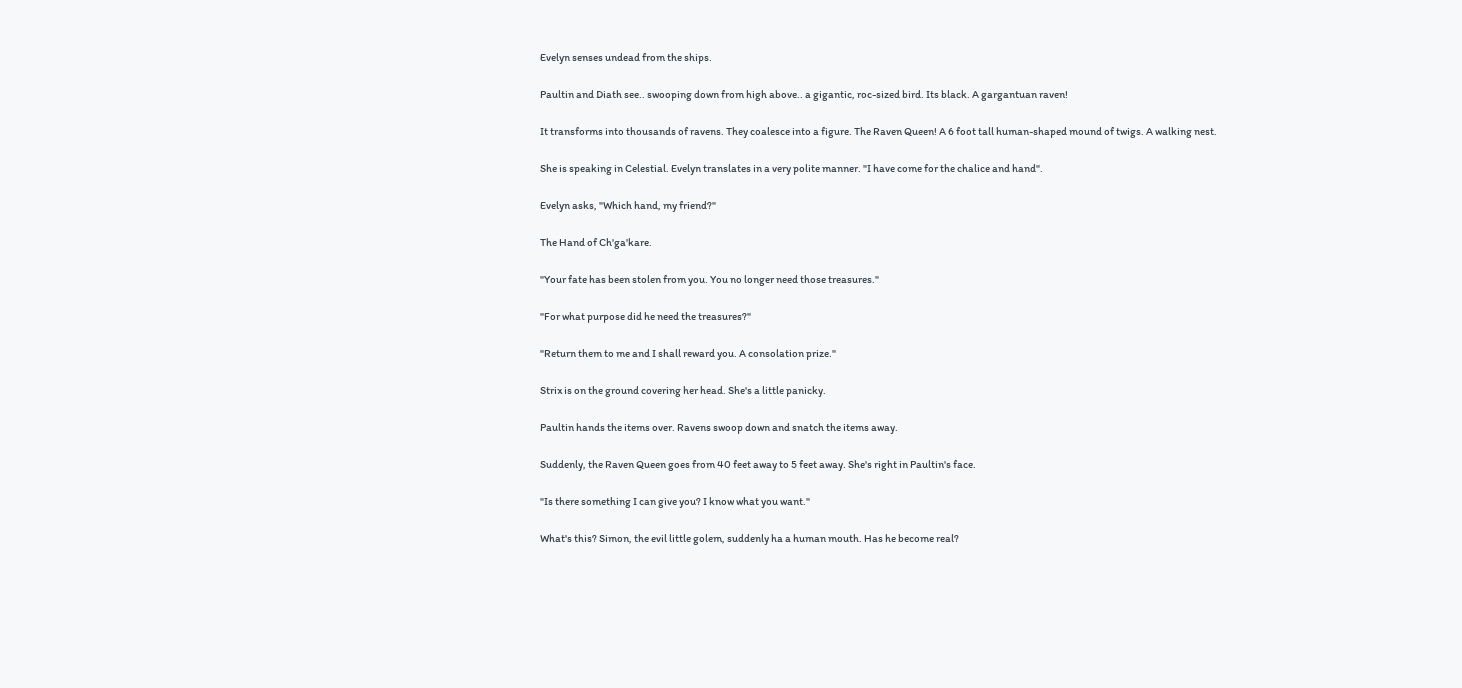Evelyn senses undead from the ships.

Paultin and Diath see.. swooping down from high above.. a gigantic, roc-sized bird. Its black. A gargantuan raven!

It transforms into thousands of ravens. They coalesce into a figure. The Raven Queen! A 6 foot tall human-shaped mound of twigs. A walking nest.

She is speaking in Celestial. Evelyn translates in a very polite manner. "I have come for the chalice and hand".

Evelyn asks, "Which hand, my friend?"

The Hand of Ch'ga'kare.

"Your fate has been stolen from you. You no longer need those treasures."

"For what purpose did he need the treasures?"

"Return them to me and I shall reward you. A consolation prize."

Strix is on the ground covering her head. She's a little panicky.

Paultin hands the items over. Ravens swoop down and snatch the items away.

Suddenly, the Raven Queen goes from 40 feet away to 5 feet away. She's right in Paultin's face.

"Is there something I can give you? I know what you want."

What's this? Simon, the evil little golem, suddenly ha a human mouth. Has he become real?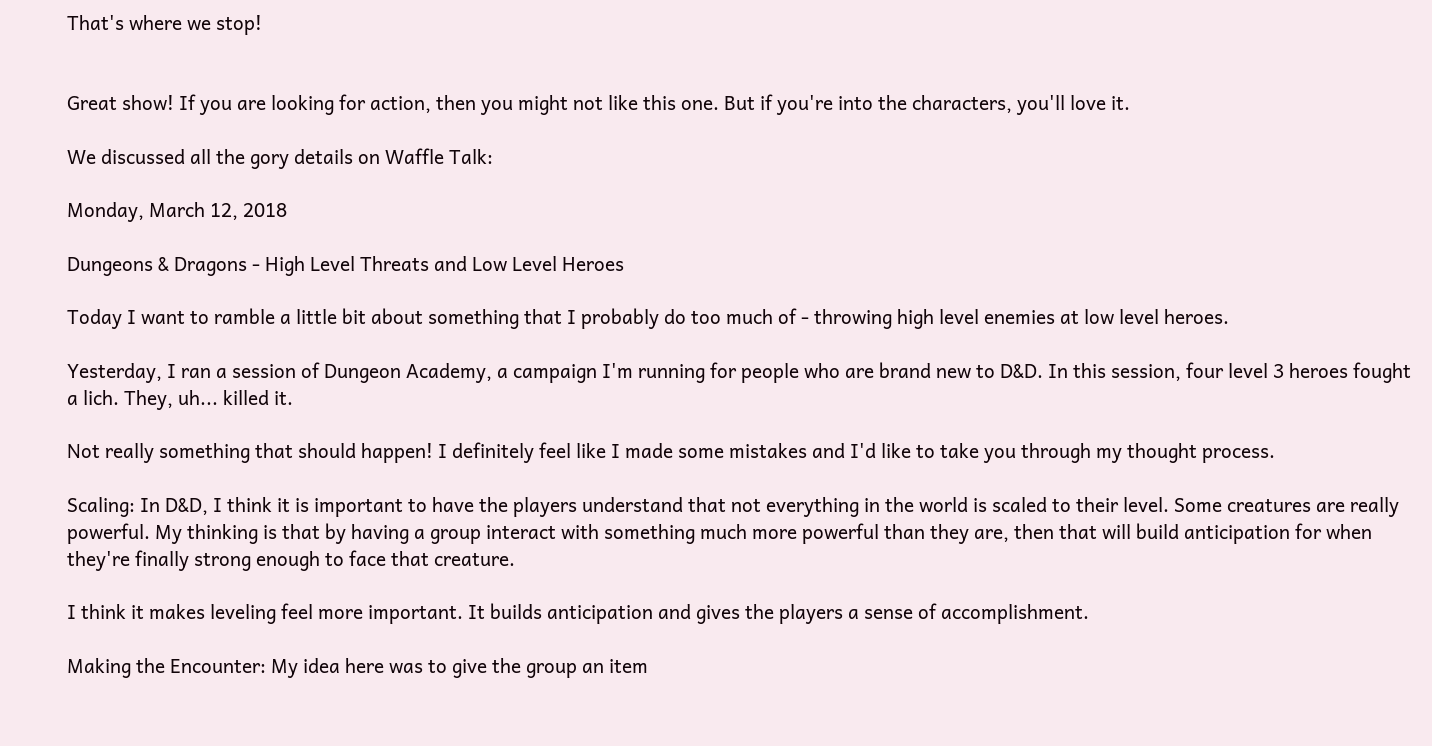That's where we stop!


Great show! If you are looking for action, then you might not like this one. But if you're into the characters, you'll love it.

We discussed all the gory details on Waffle Talk:

Monday, March 12, 2018

Dungeons & Dragons - High Level Threats and Low Level Heroes

Today I want to ramble a little bit about something that I probably do too much of - throwing high level enemies at low level heroes.

Yesterday, I ran a session of Dungeon Academy, a campaign I'm running for people who are brand new to D&D. In this session, four level 3 heroes fought a lich. They, uh... killed it.

Not really something that should happen! I definitely feel like I made some mistakes and I'd like to take you through my thought process.

Scaling: In D&D, I think it is important to have the players understand that not everything in the world is scaled to their level. Some creatures are really powerful. My thinking is that by having a group interact with something much more powerful than they are, then that will build anticipation for when they're finally strong enough to face that creature.

I think it makes leveling feel more important. It builds anticipation and gives the players a sense of accomplishment.

Making the Encounter: My idea here was to give the group an item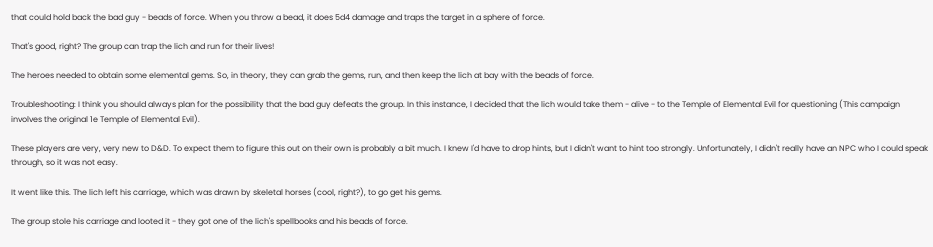that could hold back the bad guy - beads of force. When you throw a bead, it does 5d4 damage and traps the target in a sphere of force.

That's good, right? The group can trap the lich and run for their lives!

The heroes needed to obtain some elemental gems. So, in theory, they can grab the gems, run, and then keep the lich at bay with the beads of force.

Troubleshooting: I think you should always plan for the possibility that the bad guy defeats the group. In this instance, I decided that the lich would take them - alive - to the Temple of Elemental Evil for questioning (This campaign involves the original 1e Temple of Elemental Evil).

These players are very, very new to D&D. To expect them to figure this out on their own is probably a bit much. I knew I'd have to drop hints, but I didn't want to hint too strongly. Unfortunately, I didn't really have an NPC who I could speak through, so it was not easy.

It went like this. The lich left his carriage, which was drawn by skeletal horses (cool, right?), to go get his gems.

The group stole his carriage and looted it - they got one of the lich's spellbooks and his beads of force.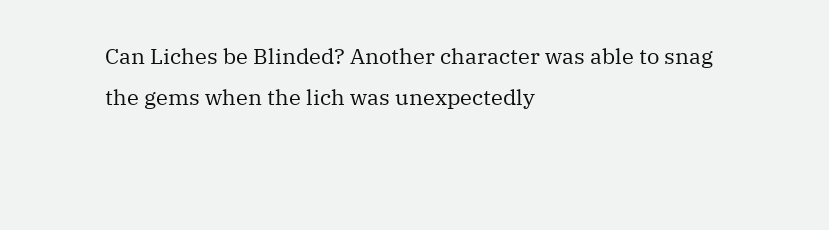Can Liches be Blinded? Another character was able to snag the gems when the lich was unexpectedly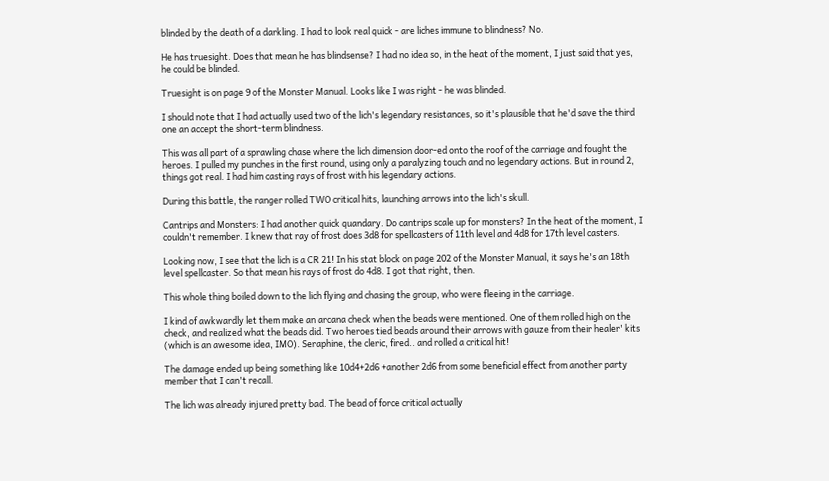blinded by the death of a darkling. I had to look real quick - are liches immune to blindness? No.

He has truesight. Does that mean he has blindsense? I had no idea so, in the heat of the moment, I just said that yes, he could be blinded.

Truesight is on page 9 of the Monster Manual. Looks like I was right - he was blinded.

I should note that I had actually used two of the lich's legendary resistances, so it's plausible that he'd save the third one an accept the short-term blindness.

This was all part of a sprawling chase where the lich dimension door-ed onto the roof of the carriage and fought the heroes. I pulled my punches in the first round, using only a paralyzing touch and no legendary actions. But in round 2, things got real. I had him casting rays of frost with his legendary actions.

During this battle, the ranger rolled TWO critical hits, launching arrows into the lich's skull.

Cantrips and Monsters: I had another quick quandary. Do cantrips scale up for monsters? In the heat of the moment, I couldn't remember. I knew that ray of frost does 3d8 for spellcasters of 11th level and 4d8 for 17th level casters.

Looking now, I see that the lich is a CR 21! In his stat block on page 202 of the Monster Manual, it says he's an 18th level spellcaster. So that mean his rays of frost do 4d8. I got that right, then.

This whole thing boiled down to the lich flying and chasing the group, who were fleeing in the carriage.

I kind of awkwardly let them make an arcana check when the beads were mentioned. One of them rolled high on the check, and realized what the beads did. Two heroes tied beads around their arrows with gauze from their healer' kits (which is an awesome idea, IMO). Seraphine, the cleric, fired.. and rolled a critical hit!

The damage ended up being something like 10d4+2d6 +another 2d6 from some beneficial effect from another party member that I can't recall.

The lich was already injured pretty bad. The bead of force critical actually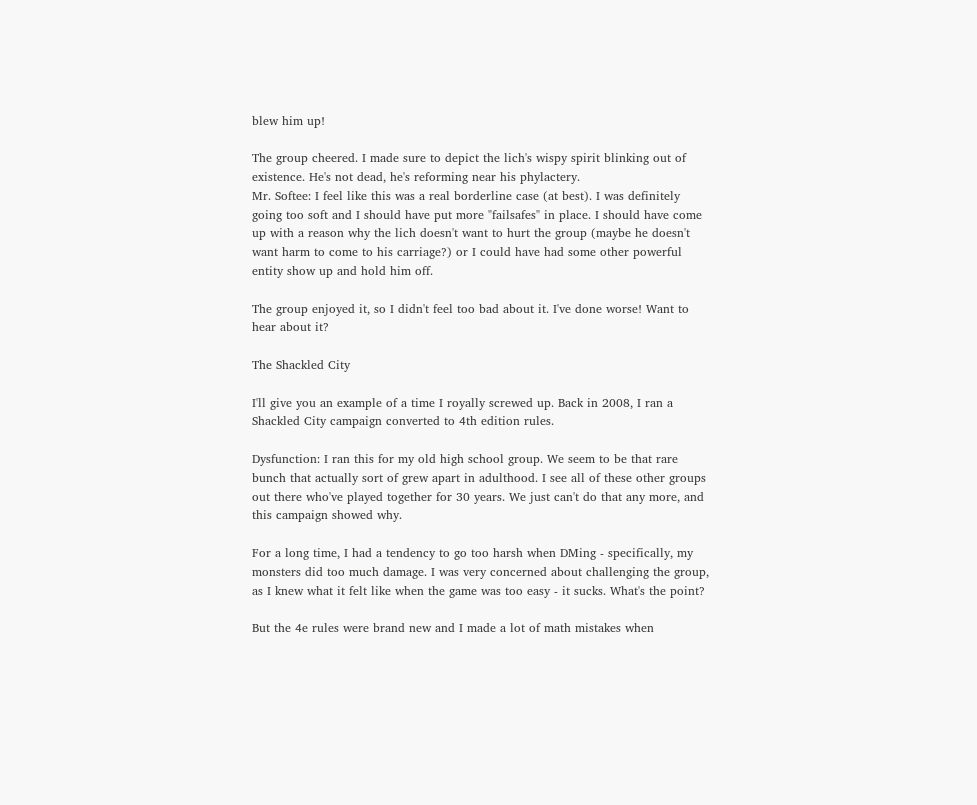blew him up!

The group cheered. I made sure to depict the lich's wispy spirit blinking out of existence. He's not dead, he's reforming near his phylactery.
Mr. Softee: I feel like this was a real borderline case (at best). I was definitely going too soft and I should have put more "failsafes" in place. I should have come up with a reason why the lich doesn't want to hurt the group (maybe he doesn't want harm to come to his carriage?) or I could have had some other powerful entity show up and hold him off.

The group enjoyed it, so I didn't feel too bad about it. I've done worse! Want to hear about it?

The Shackled City

I'll give you an example of a time I royally screwed up. Back in 2008, I ran a Shackled City campaign converted to 4th edition rules.

Dysfunction: I ran this for my old high school group. We seem to be that rare bunch that actually sort of grew apart in adulthood. I see all of these other groups out there who've played together for 30 years. We just can't do that any more, and this campaign showed why.

For a long time, I had a tendency to go too harsh when DMing - specifically, my monsters did too much damage. I was very concerned about challenging the group, as I knew what it felt like when the game was too easy - it sucks. What's the point?

But the 4e rules were brand new and I made a lot of math mistakes when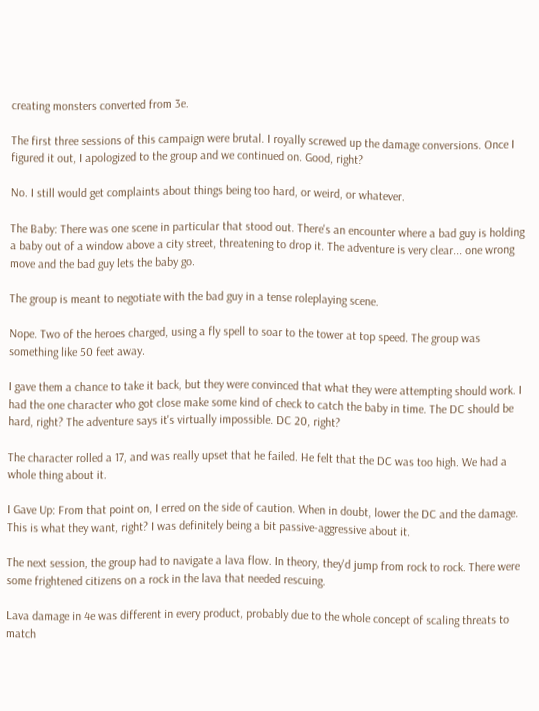creating monsters converted from 3e.

The first three sessions of this campaign were brutal. I royally screwed up the damage conversions. Once I figured it out, I apologized to the group and we continued on. Good, right?

No. I still would get complaints about things being too hard, or weird, or whatever.

The Baby: There was one scene in particular that stood out. There's an encounter where a bad guy is holding a baby out of a window above a city street, threatening to drop it. The adventure is very clear... one wrong move and the bad guy lets the baby go.

The group is meant to negotiate with the bad guy in a tense roleplaying scene.

Nope. Two of the heroes charged, using a fly spell to soar to the tower at top speed. The group was something like 50 feet away.

I gave them a chance to take it back, but they were convinced that what they were attempting should work. I had the one character who got close make some kind of check to catch the baby in time. The DC should be hard, right? The adventure says it's virtually impossible. DC 20, right?

The character rolled a 17, and was really upset that he failed. He felt that the DC was too high. We had a whole thing about it.

I Gave Up: From that point on, I erred on the side of caution. When in doubt, lower the DC and the damage. This is what they want, right? I was definitely being a bit passive-aggressive about it.

The next session, the group had to navigate a lava flow. In theory, they'd jump from rock to rock. There were some frightened citizens on a rock in the lava that needed rescuing.

Lava damage in 4e was different in every product, probably due to the whole concept of scaling threats to match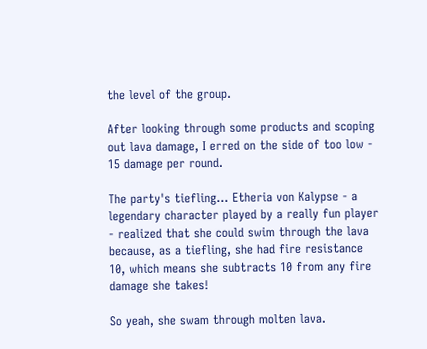the level of the group.

After looking through some products and scoping out lava damage, I erred on the side of too low - 15 damage per round.

The party's tiefling... Etheria von Kalypse - a legendary character played by a really fun player - realized that she could swim through the lava because, as a tiefling, she had fire resistance 10, which means she subtracts 10 from any fire damage she takes!

So yeah, she swam through molten lava.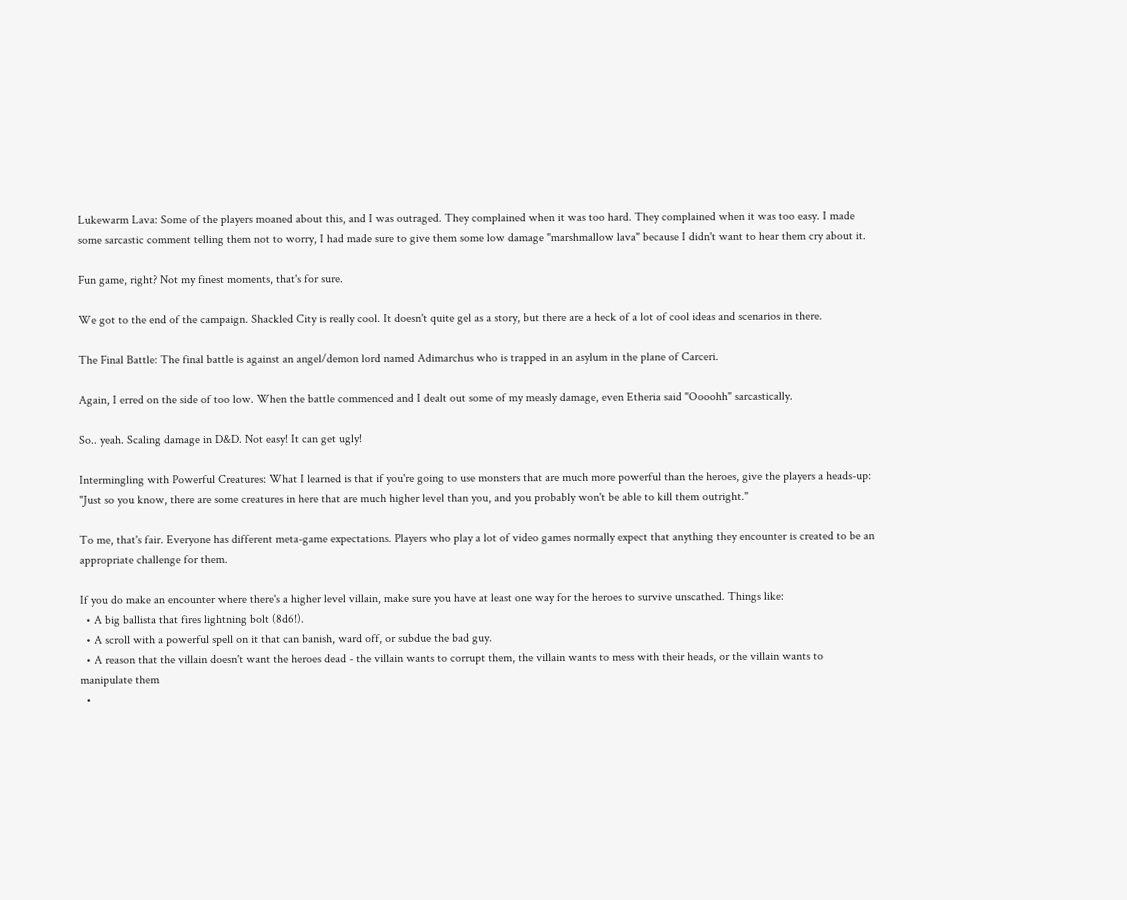Lukewarm Lava: Some of the players moaned about this, and I was outraged. They complained when it was too hard. They complained when it was too easy. I made some sarcastic comment telling them not to worry, I had made sure to give them some low damage "marshmallow lava" because I didn't want to hear them cry about it.

Fun game, right? Not my finest moments, that's for sure.

We got to the end of the campaign. Shackled City is really cool. It doesn't quite gel as a story, but there are a heck of a lot of cool ideas and scenarios in there.

The Final Battle: The final battle is against an angel/demon lord named Adimarchus who is trapped in an asylum in the plane of Carceri.

Again, I erred on the side of too low. When the battle commenced and I dealt out some of my measly damage, even Etheria said "Oooohh" sarcastically.

So.. yeah. Scaling damage in D&D. Not easy! It can get ugly!

Intermingling with Powerful Creatures: What I learned is that if you're going to use monsters that are much more powerful than the heroes, give the players a heads-up: "Just so you know, there are some creatures in here that are much higher level than you, and you probably won't be able to kill them outright."

To me, that's fair. Everyone has different meta-game expectations. Players who play a lot of video games normally expect that anything they encounter is created to be an appropriate challenge for them.

If you do make an encounter where there's a higher level villain, make sure you have at least one way for the heroes to survive unscathed. Things like:
  • A big ballista that fires lightning bolt (8d6!).
  • A scroll with a powerful spell on it that can banish, ward off, or subdue the bad guy.
  • A reason that the villain doesn't want the heroes dead - the villain wants to corrupt them, the villain wants to mess with their heads, or the villain wants to manipulate them
  •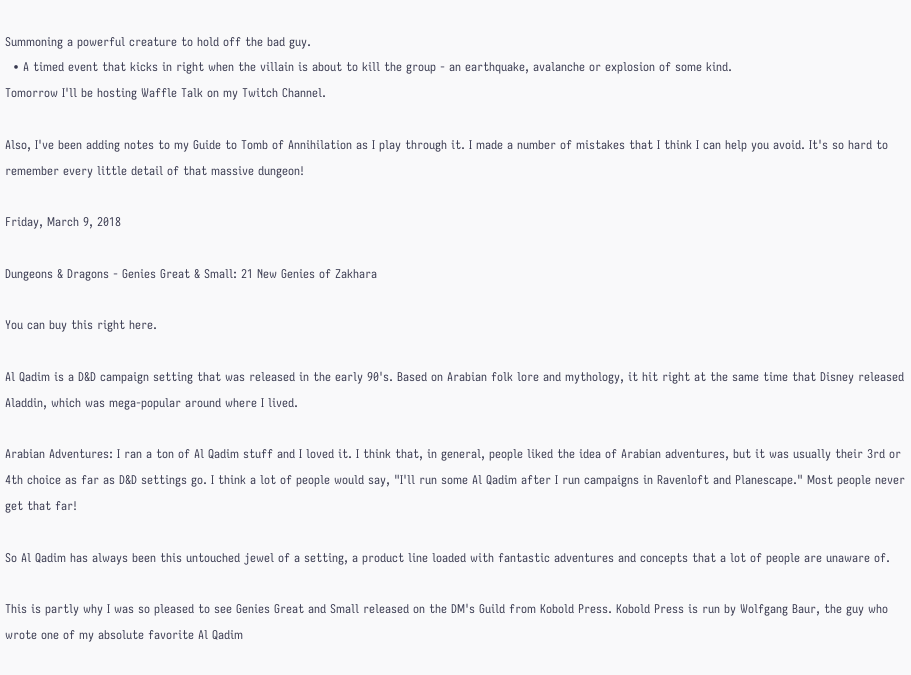Summoning a powerful creature to hold off the bad guy.
  • A timed event that kicks in right when the villain is about to kill the group - an earthquake, avalanche or explosion of some kind.
Tomorrow I'll be hosting Waffle Talk on my Twitch Channel.

Also, I've been adding notes to my Guide to Tomb of Annihilation as I play through it. I made a number of mistakes that I think I can help you avoid. It's so hard to remember every little detail of that massive dungeon!

Friday, March 9, 2018

Dungeons & Dragons - Genies Great & Small: 21 New Genies of Zakhara

You can buy this right here.

Al Qadim is a D&D campaign setting that was released in the early 90's. Based on Arabian folk lore and mythology, it hit right at the same time that Disney released Aladdin, which was mega-popular around where I lived.

Arabian Adventures: I ran a ton of Al Qadim stuff and I loved it. I think that, in general, people liked the idea of Arabian adventures, but it was usually their 3rd or 4th choice as far as D&D settings go. I think a lot of people would say, "I'll run some Al Qadim after I run campaigns in Ravenloft and Planescape." Most people never get that far!

So Al Qadim has always been this untouched jewel of a setting, a product line loaded with fantastic adventures and concepts that a lot of people are unaware of.

This is partly why I was so pleased to see Genies Great and Small released on the DM's Guild from Kobold Press. Kobold Press is run by Wolfgang Baur, the guy who wrote one of my absolute favorite Al Qadim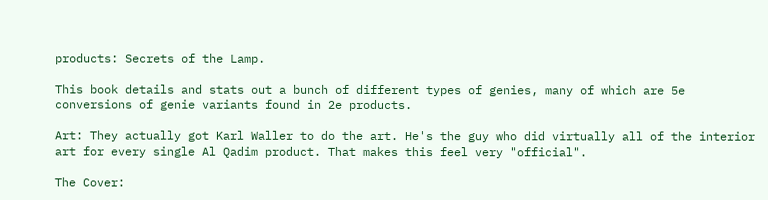products: Secrets of the Lamp.

This book details and stats out a bunch of different types of genies, many of which are 5e conversions of genie variants found in 2e products.

Art: They actually got Karl Waller to do the art. He's the guy who did virtually all of the interior art for every single Al Qadim product. That makes this feel very "official".

The Cover: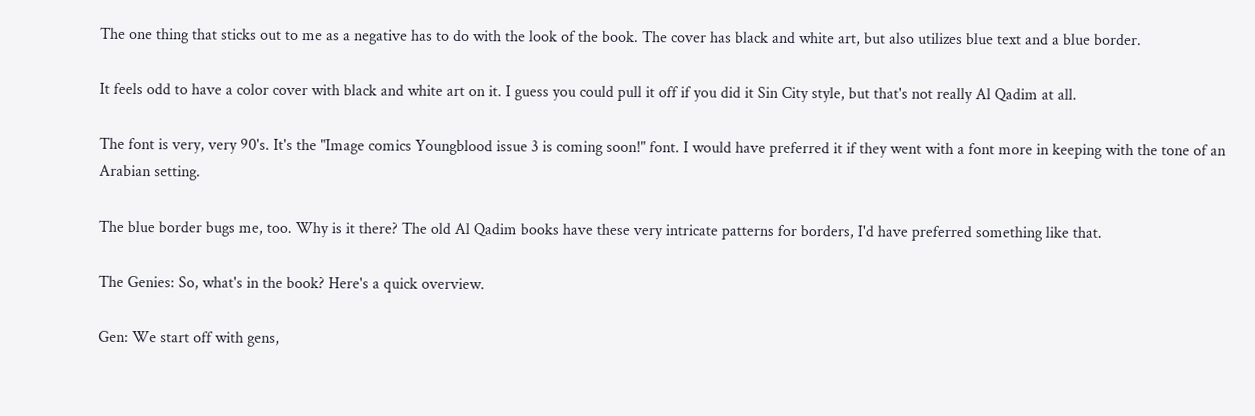The one thing that sticks out to me as a negative has to do with the look of the book. The cover has black and white art, but also utilizes blue text and a blue border.

It feels odd to have a color cover with black and white art on it. I guess you could pull it off if you did it Sin City style, but that's not really Al Qadim at all.

The font is very, very 90's. It's the "Image comics Youngblood issue 3 is coming soon!" font. I would have preferred it if they went with a font more in keeping with the tone of an Arabian setting.

The blue border bugs me, too. Why is it there? The old Al Qadim books have these very intricate patterns for borders, I'd have preferred something like that.

The Genies: So, what's in the book? Here's a quick overview.

Gen: We start off with gens,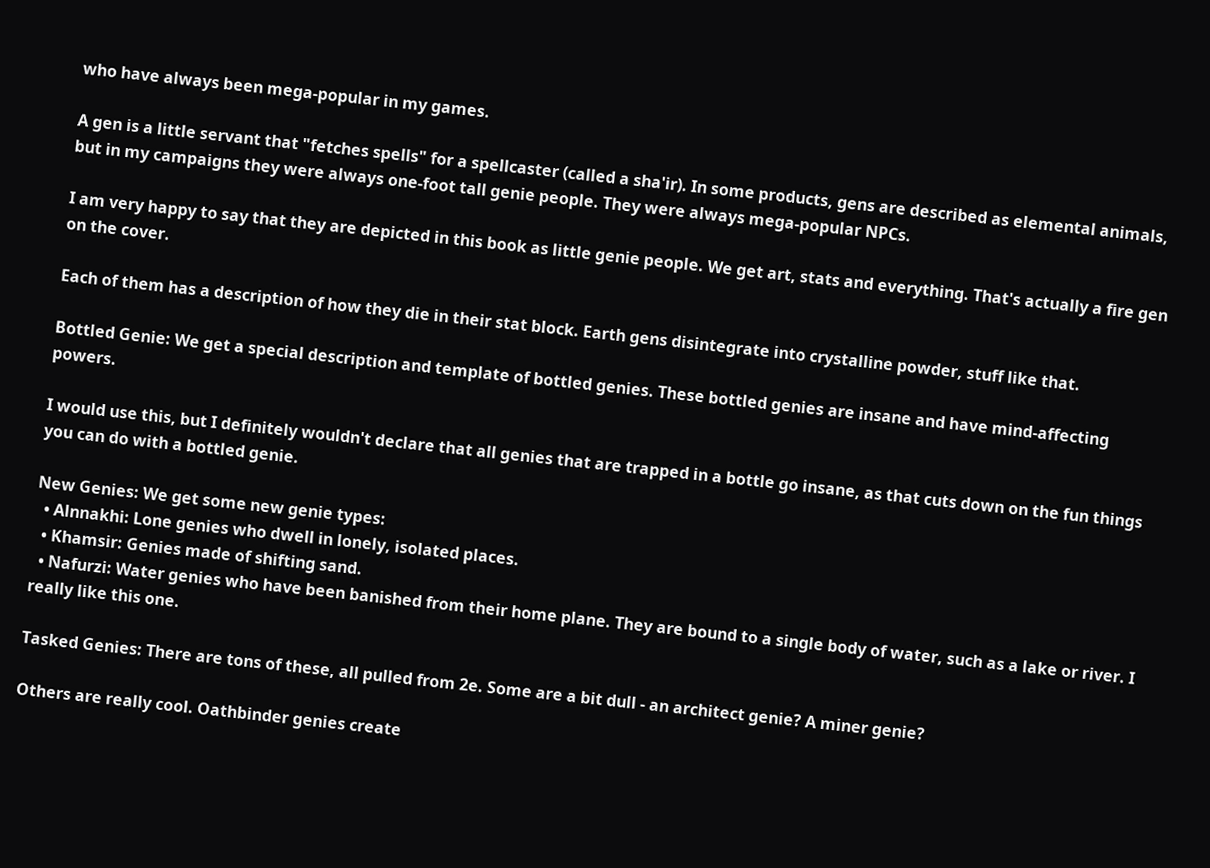who have always been mega-popular in my games.

A gen is a little servant that "fetches spells" for a spellcaster (called a sha'ir). In some products, gens are described as elemental animals, but in my campaigns they were always one-foot tall genie people. They were always mega-popular NPCs.

I am very happy to say that they are depicted in this book as little genie people. We get art, stats and everything. That's actually a fire gen on the cover.

Each of them has a description of how they die in their stat block. Earth gens disintegrate into crystalline powder, stuff like that.

Bottled Genie: We get a special description and template of bottled genies. These bottled genies are insane and have mind-affecting powers.

I would use this, but I definitely wouldn't declare that all genies that are trapped in a bottle go insane, as that cuts down on the fun things you can do with a bottled genie.

New Genies: We get some new genie types:
  • Alnnakhi: Lone genies who dwell in lonely, isolated places.
  • Khamsir: Genies made of shifting sand.
  • Nafurzi: Water genies who have been banished from their home plane. They are bound to a single body of water, such as a lake or river. I really like this one.

Tasked Genies: There are tons of these, all pulled from 2e. Some are a bit dull - an architect genie? A miner genie?

Others are really cool. Oathbinder genies create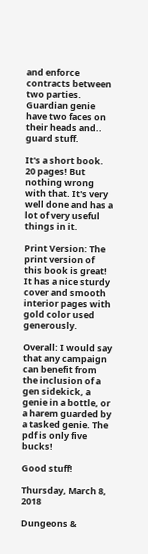and enforce contracts between two parties. Guardian genie have two faces on their heads and.. guard stuff.

It's a short book. 20 pages! But nothing wrong with that. It's very well done and has a lot of very useful things in it.

Print Version: The print version of this book is great! It has a nice sturdy cover and smooth interior pages with gold color used generously.

Overall: I would say that any campaign can benefit from the inclusion of a gen sidekick, a genie in a bottle, or a harem guarded by a tasked genie. The pdf is only five bucks!

Good stuff!

Thursday, March 8, 2018

Dungeons &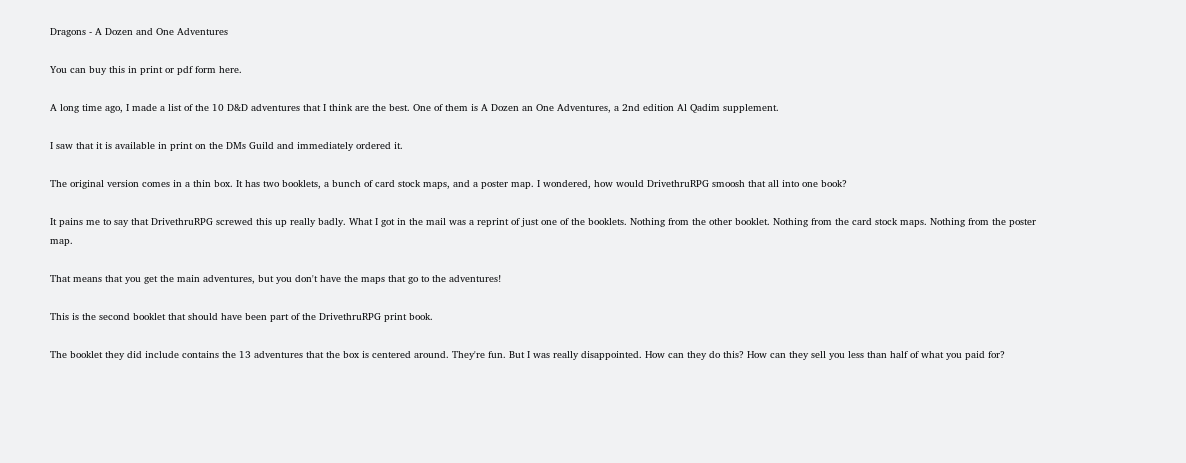Dragons - A Dozen and One Adventures

You can buy this in print or pdf form here.

A long time ago, I made a list of the 10 D&D adventures that I think are the best. One of them is A Dozen an One Adventures, a 2nd edition Al Qadim supplement.

I saw that it is available in print on the DMs Guild and immediately ordered it.

The original version comes in a thin box. It has two booklets, a bunch of card stock maps, and a poster map. I wondered, how would DrivethruRPG smoosh that all into one book?

It pains me to say that DrivethruRPG screwed this up really badly. What I got in the mail was a reprint of just one of the booklets. Nothing from the other booklet. Nothing from the card stock maps. Nothing from the poster map.

That means that you get the main adventures, but you don't have the maps that go to the adventures!

This is the second booklet that should have been part of the DrivethruRPG print book.

The booklet they did include contains the 13 adventures that the box is centered around. They're fun. But I was really disappointed. How can they do this? How can they sell you less than half of what you paid for?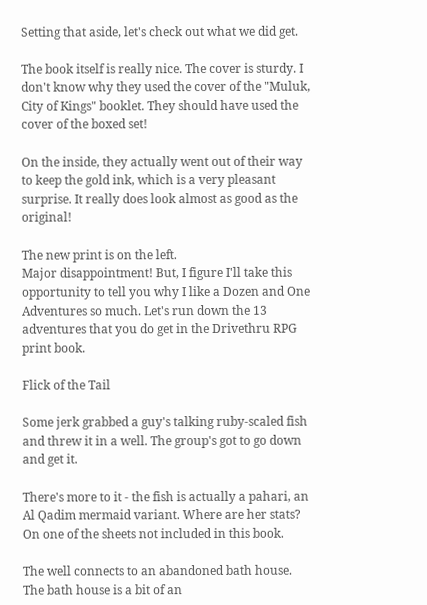Setting that aside, let's check out what we did get.

The book itself is really nice. The cover is sturdy. I don't know why they used the cover of the "Muluk, City of Kings" booklet. They should have used the cover of the boxed set!

On the inside, they actually went out of their way to keep the gold ink, which is a very pleasant surprise. It really does look almost as good as the original!

The new print is on the left.
Major disappointment! But, I figure I'll take this opportunity to tell you why I like a Dozen and One Adventures so much. Let's run down the 13 adventures that you do get in the Drivethru RPG print book.

Flick of the Tail

Some jerk grabbed a guy's talking ruby-scaled fish and threw it in a well. The group's got to go down and get it.

There's more to it - the fish is actually a pahari, an Al Qadim mermaid variant. Where are her stats? On one of the sheets not included in this book.

The well connects to an abandoned bath house. The bath house is a bit of an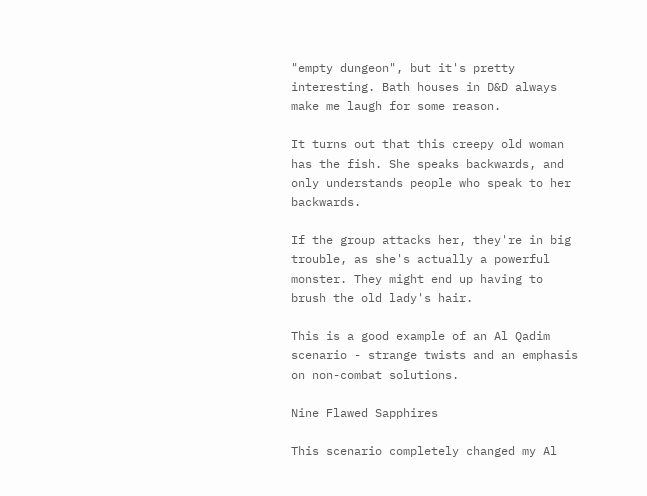"empty dungeon", but it's pretty interesting. Bath houses in D&D always make me laugh for some reason.

It turns out that this creepy old woman has the fish. She speaks backwards, and only understands people who speak to her backwards.

If the group attacks her, they're in big trouble, as she's actually a powerful monster. They might end up having to brush the old lady's hair.

This is a good example of an Al Qadim scenario - strange twists and an emphasis on non-combat solutions.

Nine Flawed Sapphires

This scenario completely changed my Al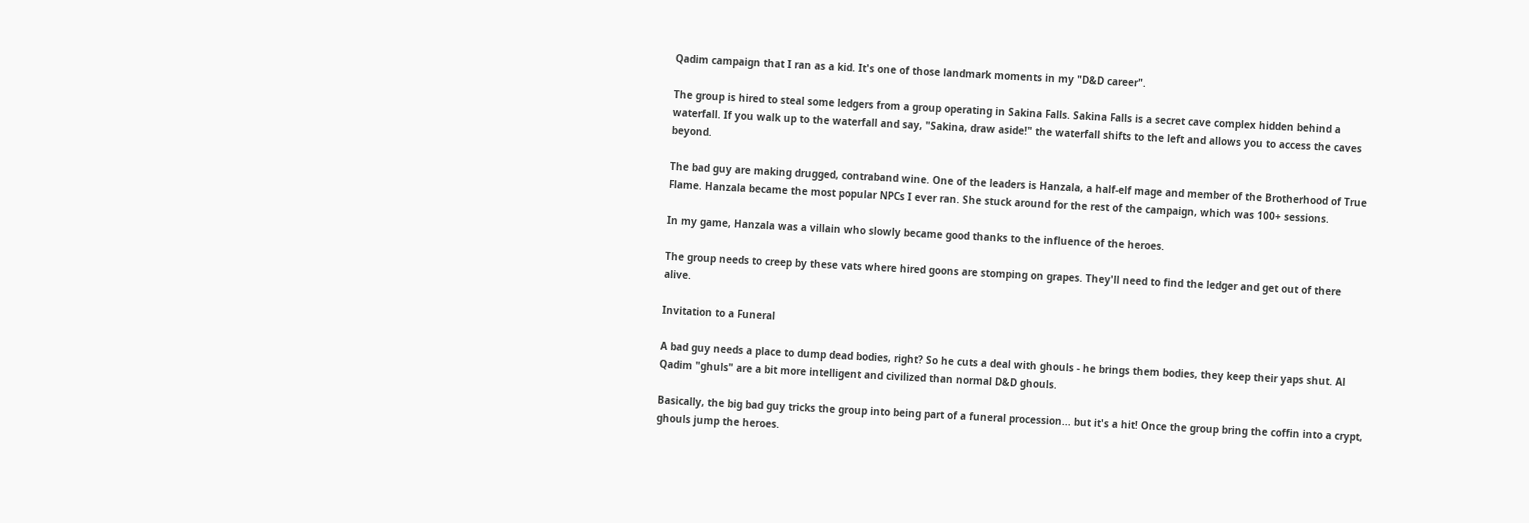Qadim campaign that I ran as a kid. It's one of those landmark moments in my "D&D career".

The group is hired to steal some ledgers from a group operating in Sakina Falls. Sakina Falls is a secret cave complex hidden behind a waterfall. If you walk up to the waterfall and say, "Sakina, draw aside!" the waterfall shifts to the left and allows you to access the caves beyond.

The bad guy are making drugged, contraband wine. One of the leaders is Hanzala, a half-elf mage and member of the Brotherhood of True Flame. Hanzala became the most popular NPCs I ever ran. She stuck around for the rest of the campaign, which was 100+ sessions.

In my game, Hanzala was a villain who slowly became good thanks to the influence of the heroes.

The group needs to creep by these vats where hired goons are stomping on grapes. They'll need to find the ledger and get out of there alive.

Invitation to a Funeral

A bad guy needs a place to dump dead bodies, right? So he cuts a deal with ghouls - he brings them bodies, they keep their yaps shut. Al Qadim "ghuls" are a bit more intelligent and civilized than normal D&D ghouls.

Basically, the big bad guy tricks the group into being part of a funeral procession... but it's a hit! Once the group bring the coffin into a crypt, ghouls jump the heroes.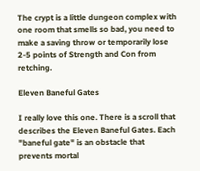The crypt is a little dungeon complex with one room that smells so bad, you need to make a saving throw or temporarily lose 2-5 points of Strength and Con from retching.

Eleven Baneful Gates

I really love this one. There is a scroll that describes the Eleven Baneful Gates. Each "baneful gate" is an obstacle that prevents mortal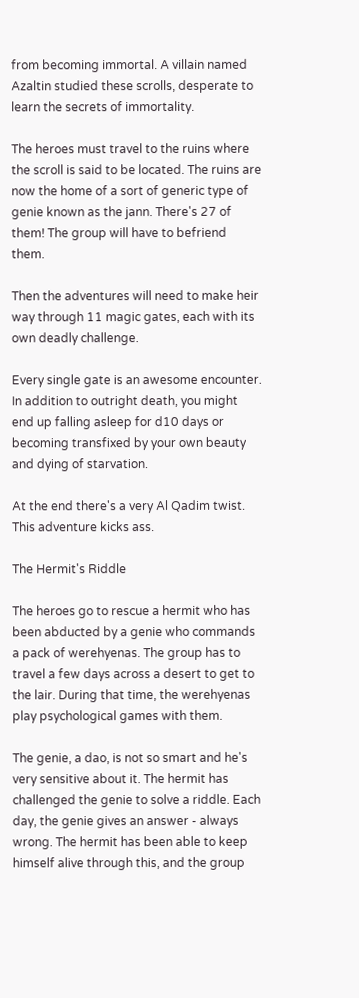from becoming immortal. A villain named Azaltin studied these scrolls, desperate to learn the secrets of immortality.

The heroes must travel to the ruins where the scroll is said to be located. The ruins are now the home of a sort of generic type of genie known as the jann. There's 27 of them! The group will have to befriend them.

Then the adventures will need to make heir way through 11 magic gates, each with its own deadly challenge.

Every single gate is an awesome encounter. In addition to outright death, you might end up falling asleep for d10 days or becoming transfixed by your own beauty and dying of starvation.

At the end there's a very Al Qadim twist. This adventure kicks ass.

The Hermit's Riddle

The heroes go to rescue a hermit who has been abducted by a genie who commands a pack of werehyenas. The group has to travel a few days across a desert to get to the lair. During that time, the werehyenas play psychological games with them.

The genie, a dao, is not so smart and he's very sensitive about it. The hermit has challenged the genie to solve a riddle. Each day, the genie gives an answer - always wrong. The hermit has been able to keep himself alive through this, and the group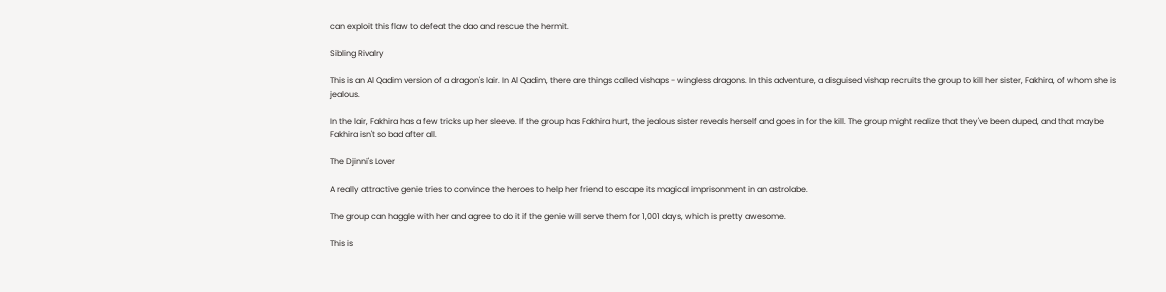can exploit this flaw to defeat the dao and rescue the hermit.

Sibling Rivalry

This is an Al Qadim version of a dragon's lair. In Al Qadim, there are things called vishaps - wingless dragons. In this adventure, a disguised vishap recruits the group to kill her sister, Fakhira, of whom she is jealous.

In the lair, Fakhira has a few tricks up her sleeve. If the group has Fakhira hurt, the jealous sister reveals herself and goes in for the kill. The group might realize that they've been duped, and that maybe Fakhira isn't so bad after all.

The Djinni's Lover

A really attractive genie tries to convince the heroes to help her friend to escape its magical imprisonment in an astrolabe.

The group can haggle with her and agree to do it if the genie will serve them for 1,001 days, which is pretty awesome.

This is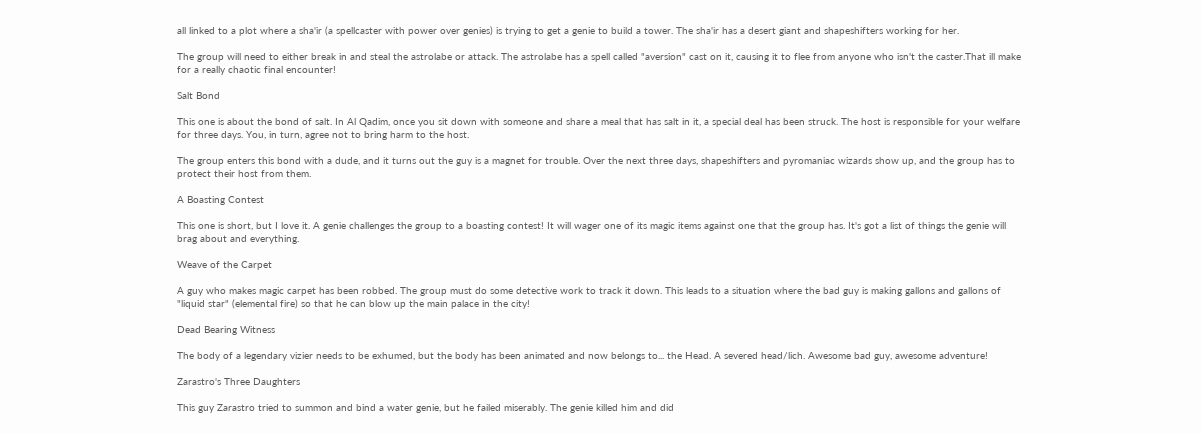all linked to a plot where a sha'ir (a spellcaster with power over genies) is trying to get a genie to build a tower. The sha'ir has a desert giant and shapeshifters working for her.

The group will need to either break in and steal the astrolabe or attack. The astrolabe has a spell called "aversion" cast on it, causing it to flee from anyone who isn't the caster.That ill make for a really chaotic final encounter!

Salt Bond

This one is about the bond of salt. In Al Qadim, once you sit down with someone and share a meal that has salt in it, a special deal has been struck. The host is responsible for your welfare for three days. You, in turn, agree not to bring harm to the host.

The group enters this bond with a dude, and it turns out the guy is a magnet for trouble. Over the next three days, shapeshifters and pyromaniac wizards show up, and the group has to protect their host from them.

A Boasting Contest

This one is short, but I love it. A genie challenges the group to a boasting contest! It will wager one of its magic items against one that the group has. It's got a list of things the genie will brag about and everything.

Weave of the Carpet

A guy who makes magic carpet has been robbed. The group must do some detective work to track it down. This leads to a situation where the bad guy is making gallons and gallons of "liquid star" (elemental fire) so that he can blow up the main palace in the city!

Dead Bearing Witness

The body of a legendary vizier needs to be exhumed, but the body has been animated and now belongs to... the Head. A severed head/lich. Awesome bad guy, awesome adventure!

Zarastro's Three Daughters

This guy Zarastro tried to summon and bind a water genie, but he failed miserably. The genie killed him and did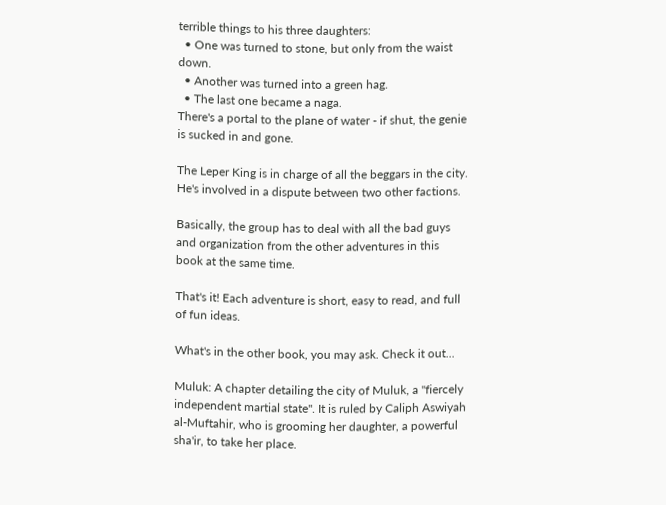terrible things to his three daughters:
  • One was turned to stone, but only from the waist down.
  • Another was turned into a green hag.
  • The last one became a naga.
There's a portal to the plane of water - if shut, the genie is sucked in and gone.

The Leper King is in charge of all the beggars in the city. He's involved in a dispute between two other factions.

Basically, the group has to deal with all the bad guys and organization from the other adventures in this book at the same time.

That's it! Each adventure is short, easy to read, and full of fun ideas.

What's in the other book, you may ask. Check it out...

Muluk: A chapter detailing the city of Muluk, a "fiercely independent martial state". It is ruled by Caliph Aswiyah al-Muftahir, who is grooming her daughter, a powerful sha'ir, to take her place.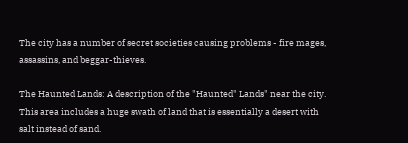The city has a number of secret societies causing problems - fire mages, assassins, and beggar-thieves.

The Haunted Lands: A description of the "Haunted" Lands" near the city. This area includes a huge swath of land that is essentially a desert with salt instead of sand.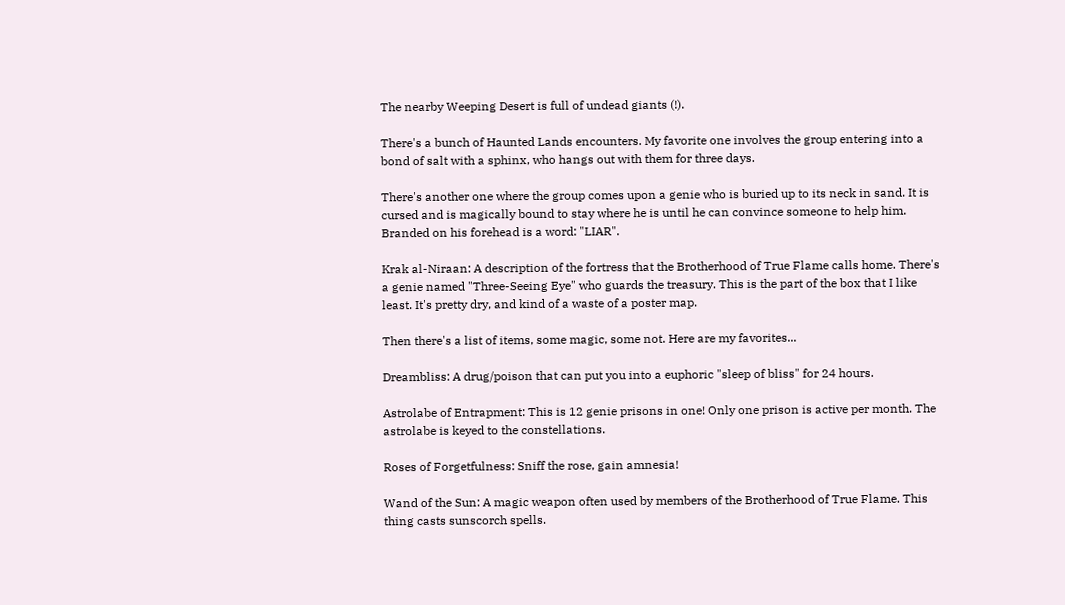The nearby Weeping Desert is full of undead giants (!).

There's a bunch of Haunted Lands encounters. My favorite one involves the group entering into a bond of salt with a sphinx, who hangs out with them for three days.

There's another one where the group comes upon a genie who is buried up to its neck in sand. It is cursed and is magically bound to stay where he is until he can convince someone to help him. Branded on his forehead is a word: "LIAR".

Krak al-Niraan: A description of the fortress that the Brotherhood of True Flame calls home. There's a genie named "Three-Seeing Eye" who guards the treasury. This is the part of the box that I like least. It's pretty dry, and kind of a waste of a poster map.

Then there's a list of items, some magic, some not. Here are my favorites...

Dreambliss: A drug/poison that can put you into a euphoric "sleep of bliss" for 24 hours.

Astrolabe of Entrapment: This is 12 genie prisons in one! Only one prison is active per month. The astrolabe is keyed to the constellations.

Roses of Forgetfulness: Sniff the rose, gain amnesia!

Wand of the Sun: A magic weapon often used by members of the Brotherhood of True Flame. This thing casts sunscorch spells.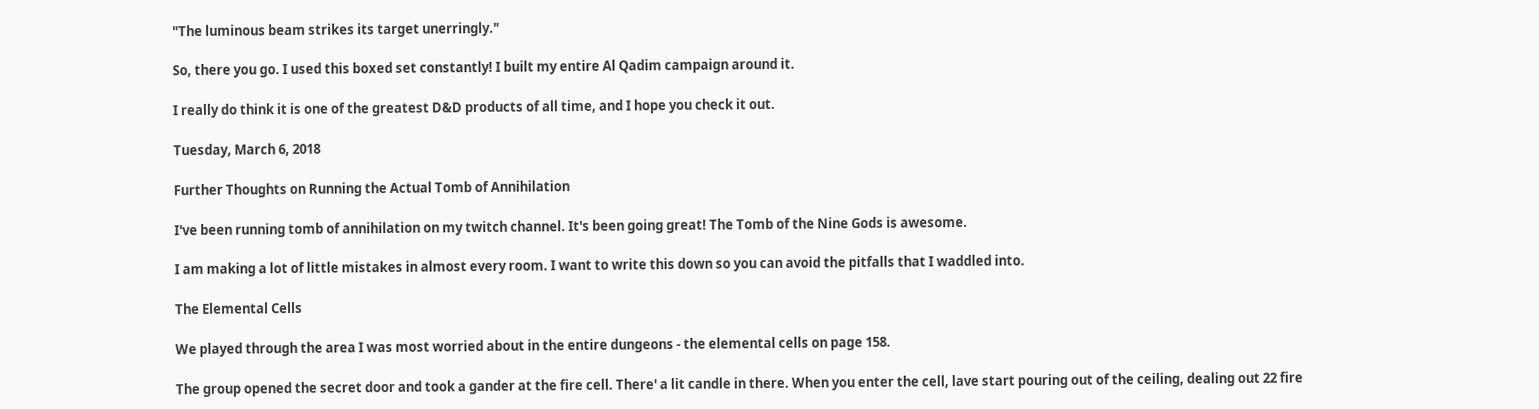"The luminous beam strikes its target unerringly."

So, there you go. I used this boxed set constantly! I built my entire Al Qadim campaign around it.

I really do think it is one of the greatest D&D products of all time, and I hope you check it out.

Tuesday, March 6, 2018

Further Thoughts on Running the Actual Tomb of Annihilation

I've been running tomb of annihilation on my twitch channel. It's been going great! The Tomb of the Nine Gods is awesome.

I am making a lot of little mistakes in almost every room. I want to write this down so you can avoid the pitfalls that I waddled into.

The Elemental Cells

We played through the area I was most worried about in the entire dungeons - the elemental cells on page 158.

The group opened the secret door and took a gander at the fire cell. There' a lit candle in there. When you enter the cell, lave start pouring out of the ceiling, dealing out 22 fire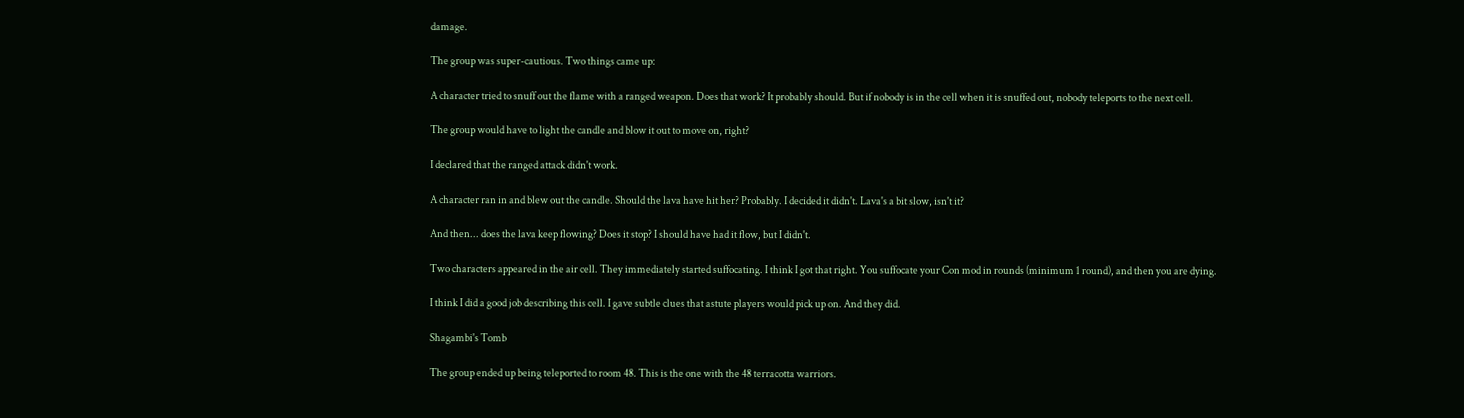damage.

The group was super-cautious. Two things came up:

A character tried to snuff out the flame with a ranged weapon. Does that work? It probably should. But if nobody is in the cell when it is snuffed out, nobody teleports to the next cell.

The group would have to light the candle and blow it out to move on, right?

I declared that the ranged attack didn't work.

A character ran in and blew out the candle. Should the lava have hit her? Probably. I decided it didn't. Lava's a bit slow, isn't it?

And then... does the lava keep flowing? Does it stop? I should have had it flow, but I didn't.

Two characters appeared in the air cell. They immediately started suffocating. I think I got that right. You suffocate your Con mod in rounds (minimum 1 round), and then you are dying.

I think I did a good job describing this cell. I gave subtle clues that astute players would pick up on. And they did.

Shagambi's Tomb

The group ended up being teleported to room 48. This is the one with the 48 terracotta warriors.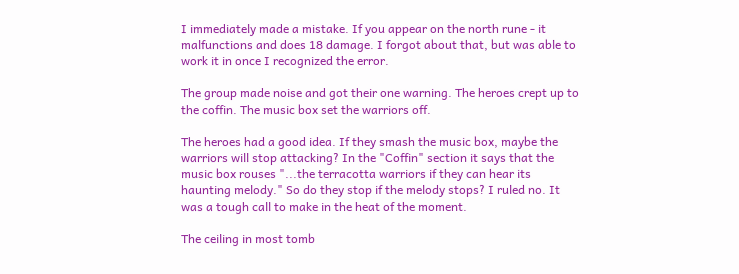I immediately made a mistake. If you appear on the north rune - it malfunctions and does 18 damage. I forgot about that, but was able to work it in once I recognized the error.

The group made noise and got their one warning. The heroes crept up to the coffin. The music box set the warriors off.

The heroes had a good idea. If they smash the music box, maybe the warriors will stop attacking? In the "Coffin" section it says that the music box rouses "...the terracotta warriors if they can hear its haunting melody." So do they stop if the melody stops? I ruled no. It was a tough call to make in the heat of the moment.

The ceiling in most tomb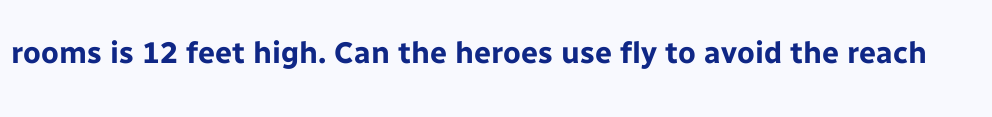rooms is 12 feet high. Can the heroes use fly to avoid the reach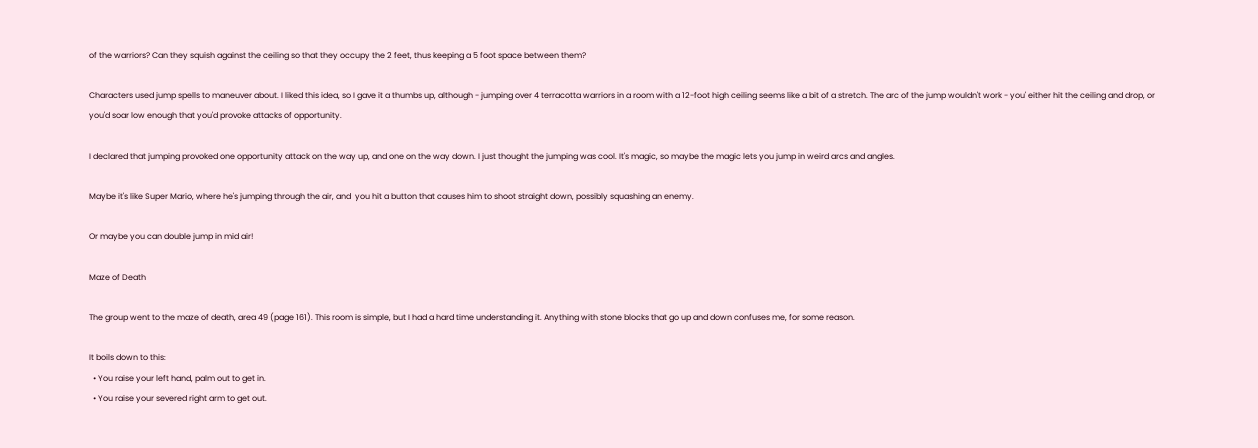of the warriors? Can they squish against the ceiling so that they occupy the 2 feet, thus keeping a 5 foot space between them?

Characters used jump spells to maneuver about. I liked this idea, so I gave it a thumbs up, although - jumping over 4 terracotta warriors in a room with a 12-foot high ceiling seems like a bit of a stretch. The arc of the jump wouldn't work - you' either hit the ceiling and drop, or you'd soar low enough that you'd provoke attacks of opportunity.

I declared that jumping provoked one opportunity attack on the way up, and one on the way down. I just thought the jumping was cool. It's magic, so maybe the magic lets you jump in weird arcs and angles.

Maybe it's like Super Mario, where he's jumping through the air, and  you hit a button that causes him to shoot straight down, possibly squashing an enemy.

Or maybe you can double jump in mid air!

Maze of Death

The group went to the maze of death, area 49 (page 161). This room is simple, but I had a hard time understanding it. Anything with stone blocks that go up and down confuses me, for some reason.

It boils down to this:
  • You raise your left hand, palm out to get in.
  • You raise your severed right arm to get out.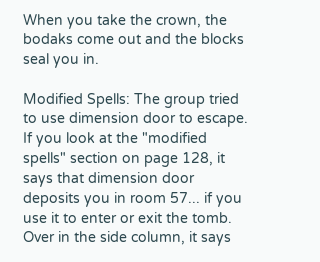When you take the crown, the bodaks come out and the blocks seal you in.

Modified Spells: The group tried to use dimension door to escape. If you look at the "modified spells" section on page 128, it says that dimension door deposits you in room 57... if you use it to enter or exit the tomb. Over in the side column, it says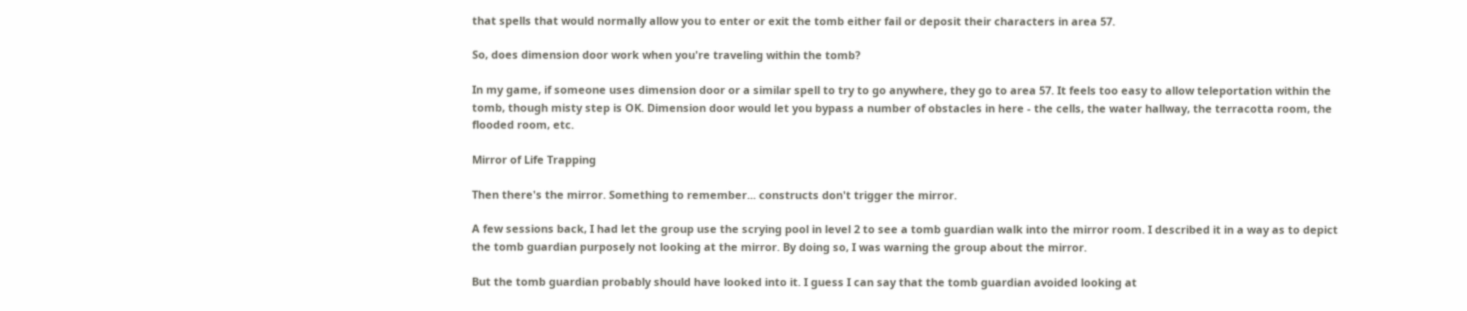that spells that would normally allow you to enter or exit the tomb either fail or deposit their characters in area 57.

So, does dimension door work when you're traveling within the tomb?

In my game, if someone uses dimension door or a similar spell to try to go anywhere, they go to area 57. It feels too easy to allow teleportation within the tomb, though misty step is OK. Dimension door would let you bypass a number of obstacles in here - the cells, the water hallway, the terracotta room, the flooded room, etc.

Mirror of Life Trapping

Then there's the mirror. Something to remember... constructs don't trigger the mirror.

A few sessions back, I had let the group use the scrying pool in level 2 to see a tomb guardian walk into the mirror room. I described it in a way as to depict the tomb guardian purposely not looking at the mirror. By doing so, I was warning the group about the mirror.

But the tomb guardian probably should have looked into it. I guess I can say that the tomb guardian avoided looking at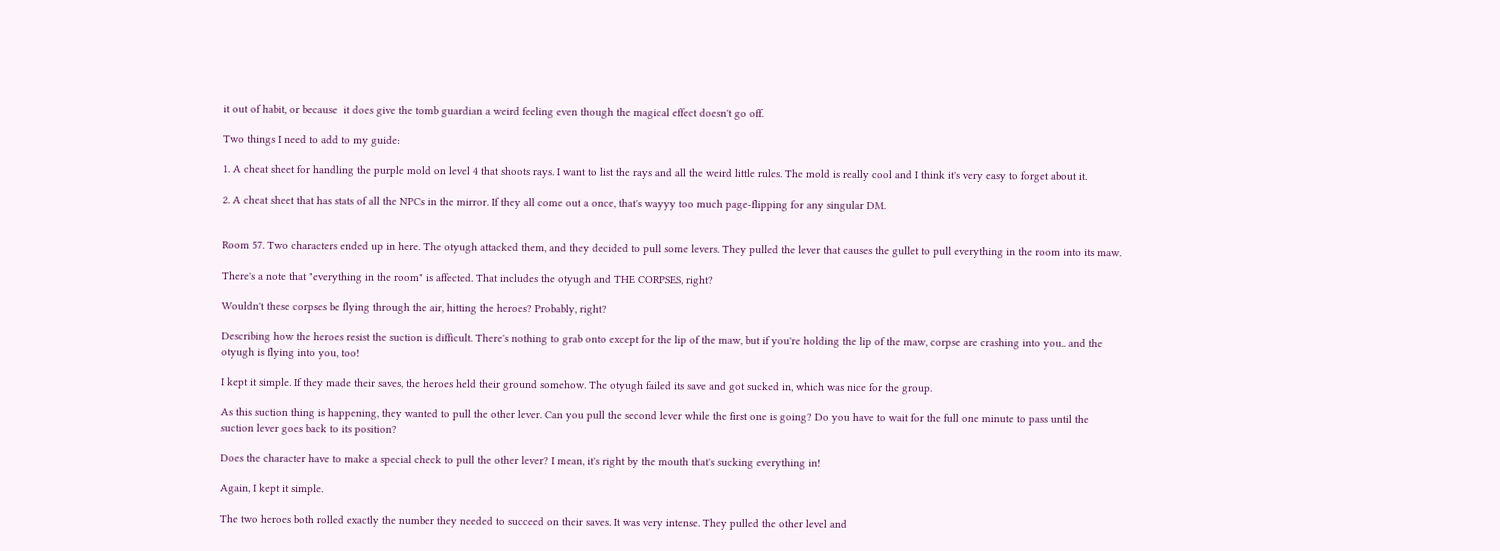it out of habit, or because  it does give the tomb guardian a weird feeling even though the magical effect doesn't go off.

Two things I need to add to my guide:

1. A cheat sheet for handling the purple mold on level 4 that shoots rays. I want to list the rays and all the weird little rules. The mold is really cool and I think it's very easy to forget about it.

2. A cheat sheet that has stats of all the NPCs in the mirror. If they all come out a once, that's wayyy too much page-flipping for any singular DM.


Room 57. Two characters ended up in here. The otyugh attacked them, and they decided to pull some levers. They pulled the lever that causes the gullet to pull everything in the room into its maw.

There's a note that "everything in the room" is affected. That includes the otyugh and THE CORPSES, right?

Wouldn't these corpses be flying through the air, hitting the heroes? Probably, right?

Describing how the heroes resist the suction is difficult. There's nothing to grab onto except for the lip of the maw, but if you're holding the lip of the maw, corpse are crashing into you.. and the otyugh is flying into you, too!

I kept it simple. If they made their saves, the heroes held their ground somehow. The otyugh failed its save and got sucked in, which was nice for the group.

As this suction thing is happening, they wanted to pull the other lever. Can you pull the second lever while the first one is going? Do you have to wait for the full one minute to pass until the suction lever goes back to its position?

Does the character have to make a special check to pull the other lever? I mean, it's right by the mouth that's sucking everything in!

Again, I kept it simple.

The two heroes both rolled exactly the number they needed to succeed on their saves. It was very intense. They pulled the other level and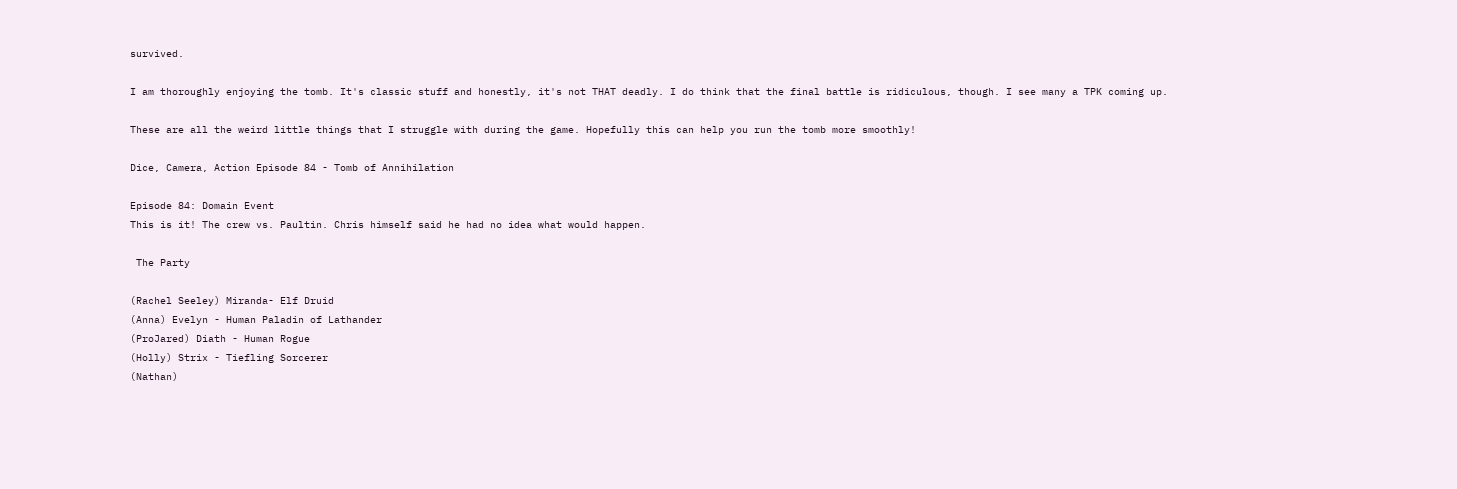survived.

I am thoroughly enjoying the tomb. It's classic stuff and honestly, it's not THAT deadly. I do think that the final battle is ridiculous, though. I see many a TPK coming up.

These are all the weird little things that I struggle with during the game. Hopefully this can help you run the tomb more smoothly!

Dice, Camera, Action Episode 84 - Tomb of Annihilation

Episode 84: Domain Event
This is it! The crew vs. Paultin. Chris himself said he had no idea what would happen.

 The Party

(Rachel Seeley) Miranda- Elf Druid
(Anna) Evelyn - Human Paladin of Lathander
(ProJared) Diath - Human Rogue
(Holly) Strix - Tiefling Sorcerer
(Nathan)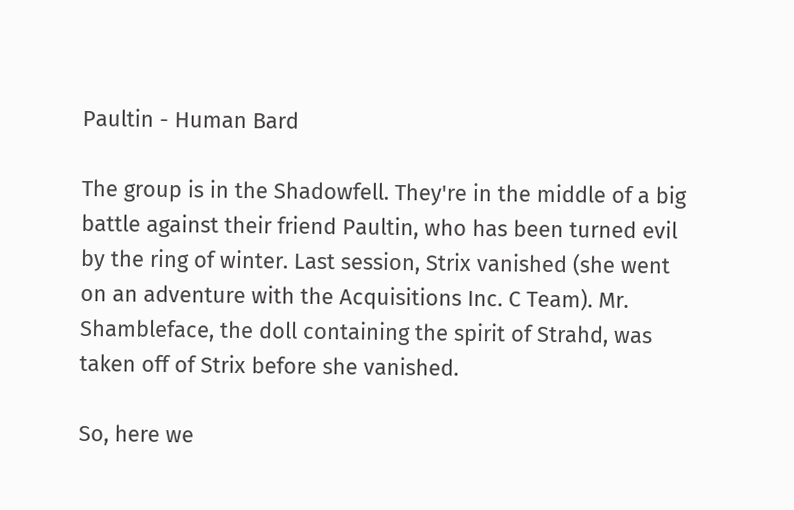Paultin - Human Bard

The group is in the Shadowfell. They're in the middle of a big battle against their friend Paultin, who has been turned evil by the ring of winter. Last session, Strix vanished (she went on an adventure with the Acquisitions Inc. C Team). Mr. Shambleface, the doll containing the spirit of Strahd, was taken off of Strix before she vanished.

So, here we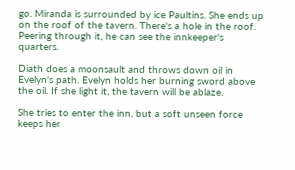go. Miranda is surrounded by ice Paultins. She ends up on the roof of the tavern. There's a hole in the roof. Peering through it, he can see the innkeeper's quarters.

Diath does a moonsault and throws down oil in Evelyn's path. Evelyn holds her burning sword above the oil. If she light it, the tavern will be ablaze.

She tries to enter the inn, but a soft unseen force keeps her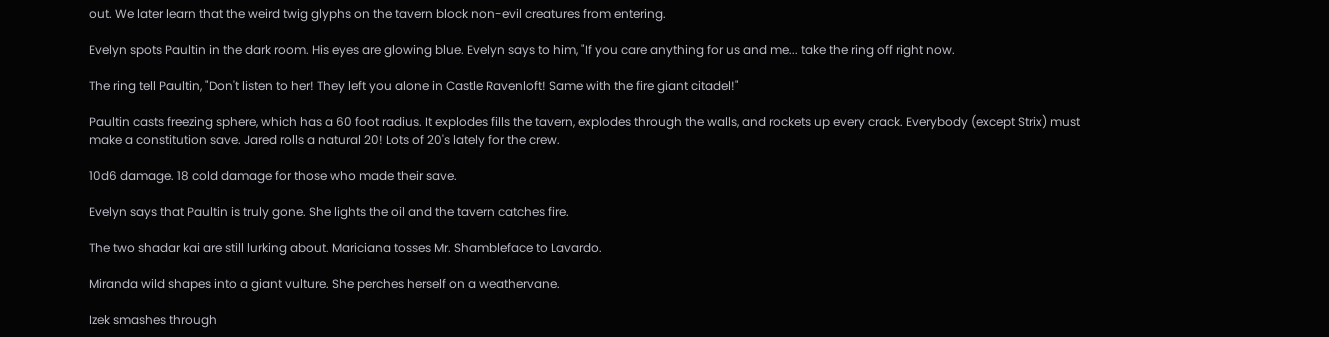out. We later learn that the weird twig glyphs on the tavern block non-evil creatures from entering.

Evelyn spots Paultin in the dark room. His eyes are glowing blue. Evelyn says to him, "If you care anything for us and me... take the ring off right now.

The ring tell Paultin, "Don't listen to her! They left you alone in Castle Ravenloft! Same with the fire giant citadel!"

Paultin casts freezing sphere, which has a 60 foot radius. It explodes fills the tavern, explodes through the walls, and rockets up every crack. Everybody (except Strix) must make a constitution save. Jared rolls a natural 20! Lots of 20's lately for the crew.

10d6 damage. 18 cold damage for those who made their save.

Evelyn says that Paultin is truly gone. She lights the oil and the tavern catches fire.

The two shadar kai are still lurking about. Mariciana tosses Mr. Shambleface to Lavardo.

Miranda wild shapes into a giant vulture. She perches herself on a weathervane.

Izek smashes through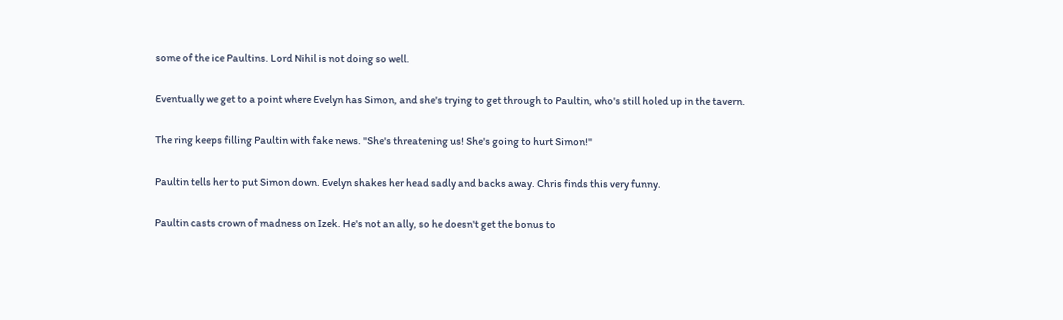some of the ice Paultins. Lord Nihil is not doing so well.

Eventually we get to a point where Evelyn has Simon, and she's trying to get through to Paultin, who's still holed up in the tavern.

The ring keeps filling Paultin with fake news. "She's threatening us! She's going to hurt Simon!"

Paultin tells her to put Simon down. Evelyn shakes her head sadly and backs away. Chris finds this very funny.

Paultin casts crown of madness on Izek. He's not an ally, so he doesn't get the bonus to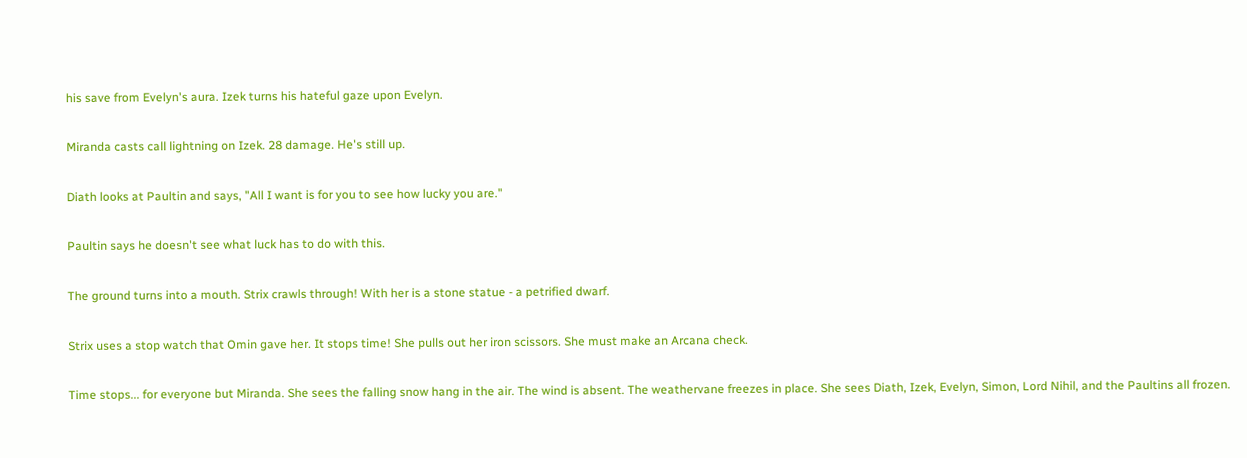his save from Evelyn's aura. Izek turns his hateful gaze upon Evelyn.

Miranda casts call lightning on Izek. 28 damage. He's still up.

Diath looks at Paultin and says, "All I want is for you to see how lucky you are."

Paultin says he doesn't see what luck has to do with this.

The ground turns into a mouth. Strix crawls through! With her is a stone statue - a petrified dwarf.

Strix uses a stop watch that Omin gave her. It stops time! She pulls out her iron scissors. She must make an Arcana check.

Time stops... for everyone but Miranda. She sees the falling snow hang in the air. The wind is absent. The weathervane freezes in place. She sees Diath, Izek, Evelyn, Simon, Lord Nihil, and the Paultins all frozen.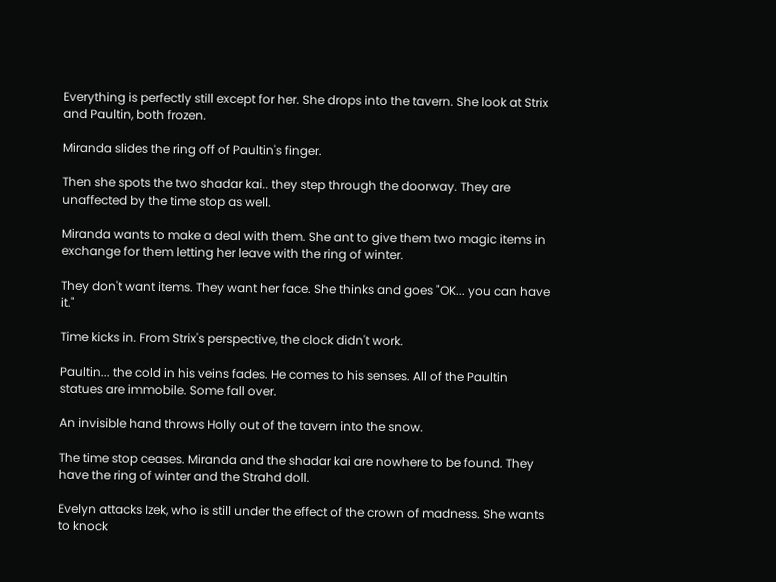Everything is perfectly still except for her. She drops into the tavern. She look at Strix and Paultin, both frozen.

Miranda slides the ring off of Paultin's finger.

Then she spots the two shadar kai.. they step through the doorway. They are unaffected by the time stop as well.

Miranda wants to make a deal with them. She ant to give them two magic items in exchange for them letting her leave with the ring of winter.

They don't want items. They want her face. She thinks and goes "OK... you can have it."

Time kicks in. From Strix's perspective, the clock didn't work.

Paultin... the cold in his veins fades. He comes to his senses. All of the Paultin statues are immobile. Some fall over.

An invisible hand throws Holly out of the tavern into the snow.

The time stop ceases. Miranda and the shadar kai are nowhere to be found. They have the ring of winter and the Strahd doll.

Evelyn attacks Izek, who is still under the effect of the crown of madness. She wants to knock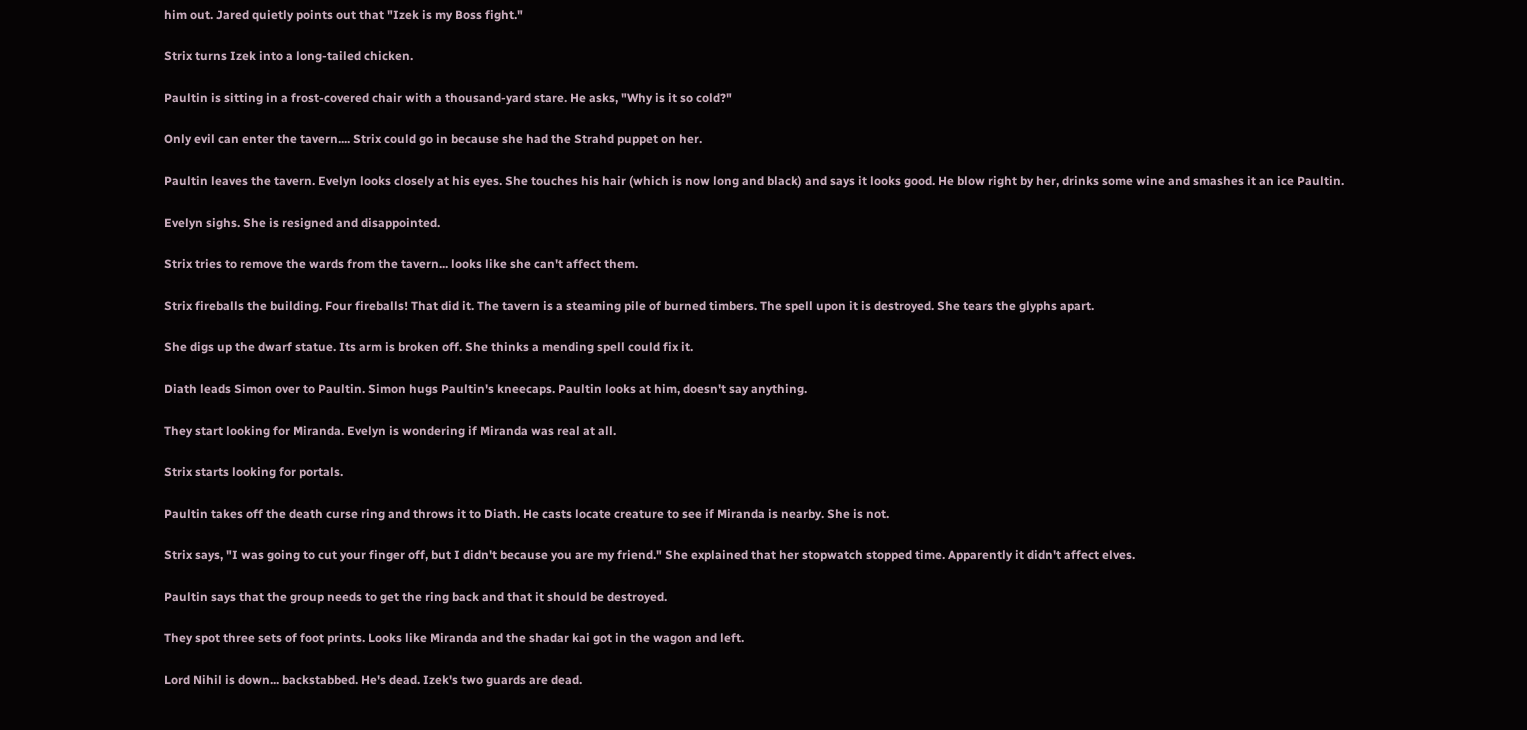him out. Jared quietly points out that "Izek is my Boss fight."

Strix turns Izek into a long-tailed chicken.

Paultin is sitting in a frost-covered chair with a thousand-yard stare. He asks, "Why is it so cold?"

Only evil can enter the tavern.... Strix could go in because she had the Strahd puppet on her.

Paultin leaves the tavern. Evelyn looks closely at his eyes. She touches his hair (which is now long and black) and says it looks good. He blow right by her, drinks some wine and smashes it an ice Paultin.

Evelyn sighs. She is resigned and disappointed.

Strix tries to remove the wards from the tavern... looks like she can't affect them.

Strix fireballs the building. Four fireballs! That did it. The tavern is a steaming pile of burned timbers. The spell upon it is destroyed. She tears the glyphs apart.

She digs up the dwarf statue. Its arm is broken off. She thinks a mending spell could fix it.

Diath leads Simon over to Paultin. Simon hugs Paultin's kneecaps. Paultin looks at him, doesn't say anything.

They start looking for Miranda. Evelyn is wondering if Miranda was real at all.

Strix starts looking for portals.

Paultin takes off the death curse ring and throws it to Diath. He casts locate creature to see if Miranda is nearby. She is not.

Strix says, "I was going to cut your finger off, but I didn't because you are my friend." She explained that her stopwatch stopped time. Apparently it didn't affect elves.

Paultin says that the group needs to get the ring back and that it should be destroyed.

They spot three sets of foot prints. Looks like Miranda and the shadar kai got in the wagon and left.

Lord Nihil is down... backstabbed. He's dead. Izek's two guards are dead.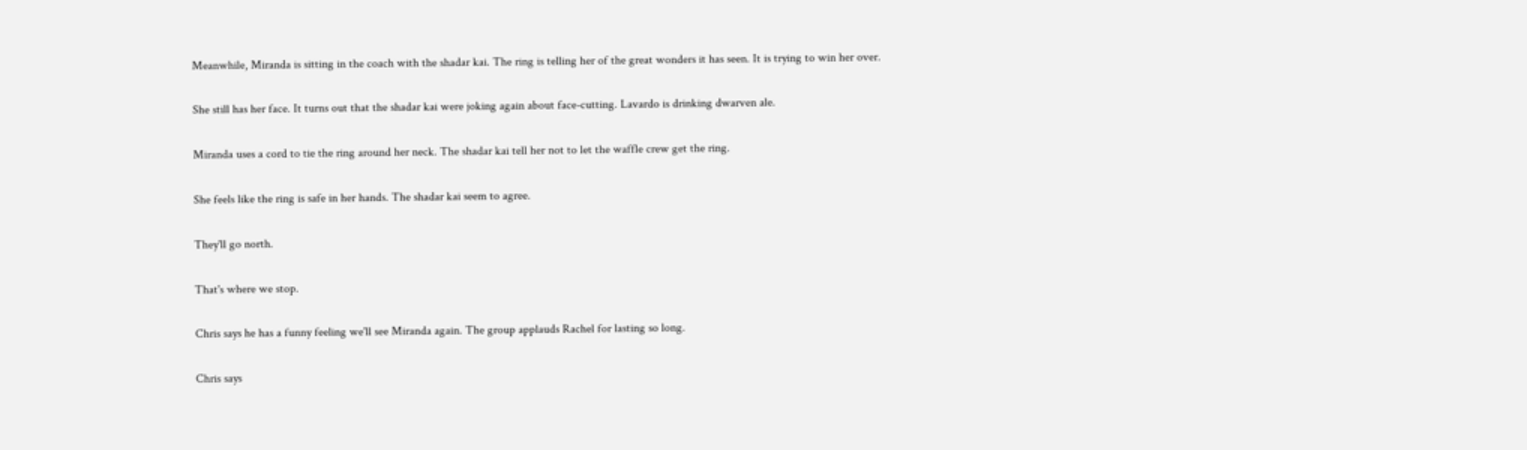Meanwhile, Miranda is sitting in the coach with the shadar kai. The ring is telling her of the great wonders it has seen. It is trying to win her over.

She still has her face. It turns out that the shadar kai were joking again about face-cutting. Lavardo is drinking dwarven ale.

Miranda uses a cord to tie the ring around her neck. The shadar kai tell her not to let the waffle crew get the ring.

She feels like the ring is safe in her hands. The shadar kai seem to agree.

They'll go north.

That's where we stop.

Chris says he has a funny feeling we'll see Miranda again. The group applauds Rachel for lasting so long.

Chris says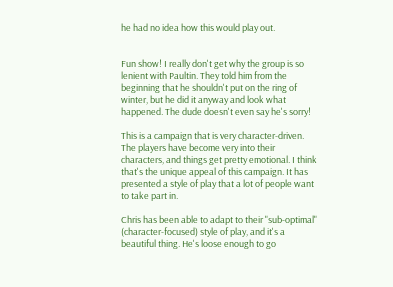he had no idea how this would play out.


Fun show! I really don't get why the group is so lenient with Paultin. They told him from the beginning that he shouldn't put on the ring of winter, but he did it anyway and look what happened. The dude doesn't even say he's sorry!

This is a campaign that is very character-driven. The players have become very into their characters, and things get pretty emotional. I think that's the unique appeal of this campaign. It has presented a style of play that a lot of people want to take part in.

Chris has been able to adapt to their "sub-optimal" (character-focused) style of play, and it's a beautiful thing. He's loose enough to go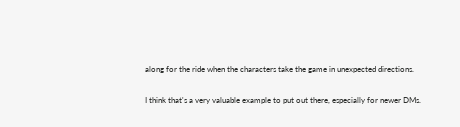along for the ride when the characters take the game in unexpected directions.

I think that's a very valuable example to put out there, especially for newer DMs.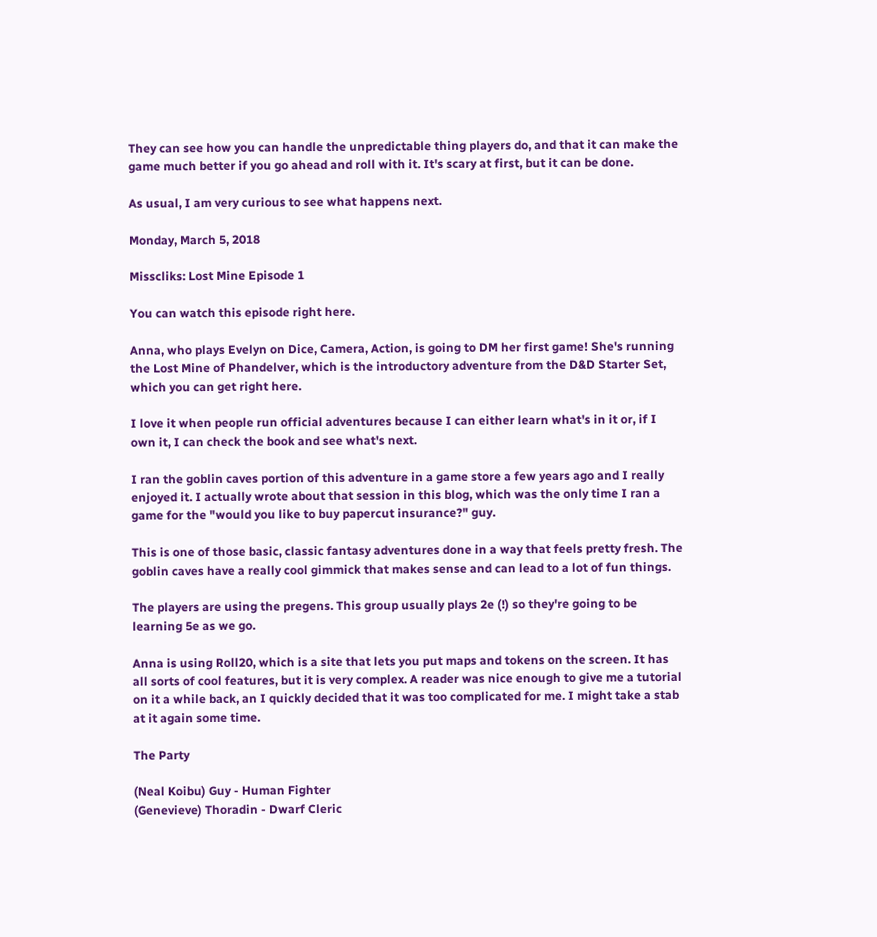They can see how you can handle the unpredictable thing players do, and that it can make the game much better if you go ahead and roll with it. It's scary at first, but it can be done.

As usual, I am very curious to see what happens next.

Monday, March 5, 2018

Misscliks: Lost Mine Episode 1

You can watch this episode right here.

Anna, who plays Evelyn on Dice, Camera, Action, is going to DM her first game! She's running the Lost Mine of Phandelver, which is the introductory adventure from the D&D Starter Set, which you can get right here.

I love it when people run official adventures because I can either learn what's in it or, if I own it, I can check the book and see what's next.

I ran the goblin caves portion of this adventure in a game store a few years ago and I really enjoyed it. I actually wrote about that session in this blog, which was the only time I ran a game for the "would you like to buy papercut insurance?" guy.

This is one of those basic, classic fantasy adventures done in a way that feels pretty fresh. The goblin caves have a really cool gimmick that makes sense and can lead to a lot of fun things.

The players are using the pregens. This group usually plays 2e (!) so they're going to be learning 5e as we go.

Anna is using Roll20, which is a site that lets you put maps and tokens on the screen. It has all sorts of cool features, but it is very complex. A reader was nice enough to give me a tutorial on it a while back, an I quickly decided that it was too complicated for me. I might take a stab at it again some time.

The Party

(Neal Koibu) Guy - Human Fighter
(Genevieve) Thoradin - Dwarf Cleric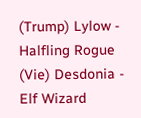(Trump) Lylow - Halfling Rogue
(Vie) Desdonia - Elf Wizard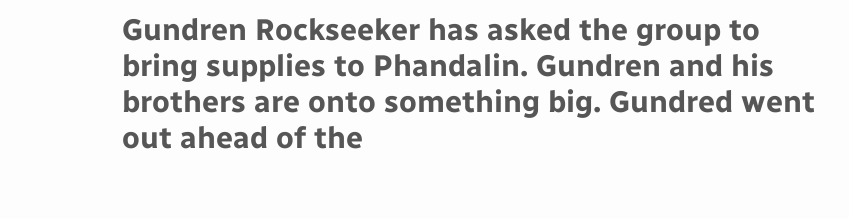Gundren Rockseeker has asked the group to bring supplies to Phandalin. Gundren and his brothers are onto something big. Gundred went out ahead of the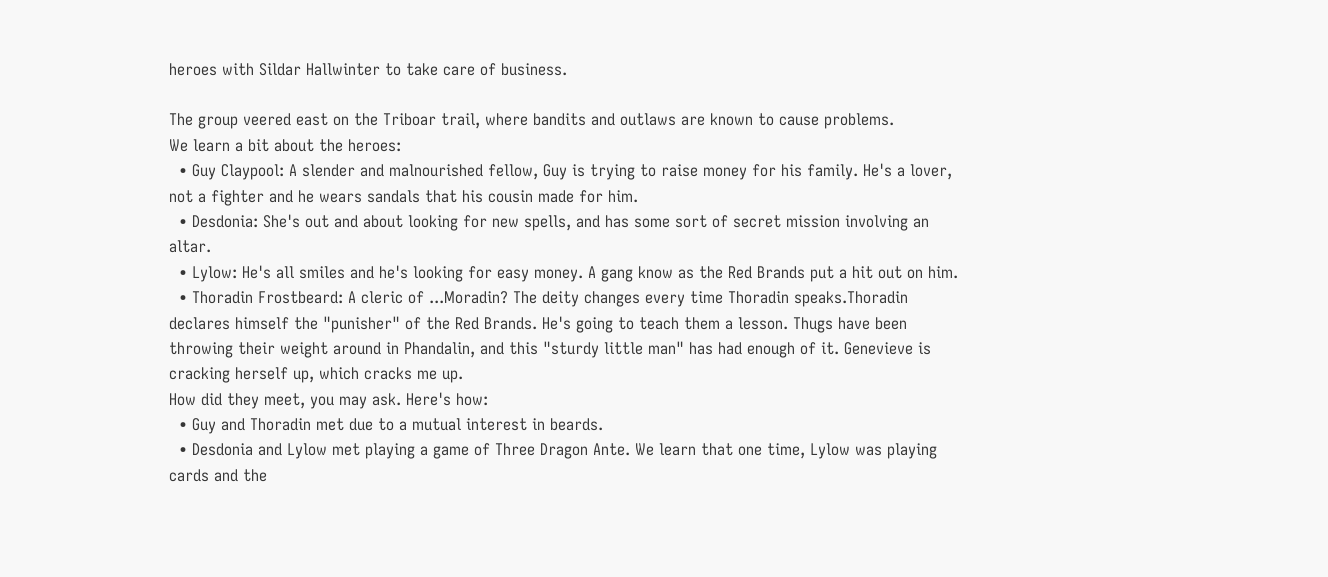heroes with Sildar Hallwinter to take care of business.

The group veered east on the Triboar trail, where bandits and outlaws are known to cause problems.
We learn a bit about the heroes:
  • Guy Claypool: A slender and malnourished fellow, Guy is trying to raise money for his family. He's a lover, not a fighter and he wears sandals that his cousin made for him.
  • Desdonia: She's out and about looking for new spells, and has some sort of secret mission involving an altar.
  • Lylow: He's all smiles and he's looking for easy money. A gang know as the Red Brands put a hit out on him.
  • Thoradin Frostbeard: A cleric of ...Moradin? The deity changes every time Thoradin speaks.Thoradin declares himself the "punisher" of the Red Brands. He's going to teach them a lesson. Thugs have been throwing their weight around in Phandalin, and this "sturdy little man" has had enough of it. Genevieve is cracking herself up, which cracks me up.
How did they meet, you may ask. Here's how:
  • Guy and Thoradin met due to a mutual interest in beards.
  • Desdonia and Lylow met playing a game of Three Dragon Ante. We learn that one time, Lylow was playing cards and the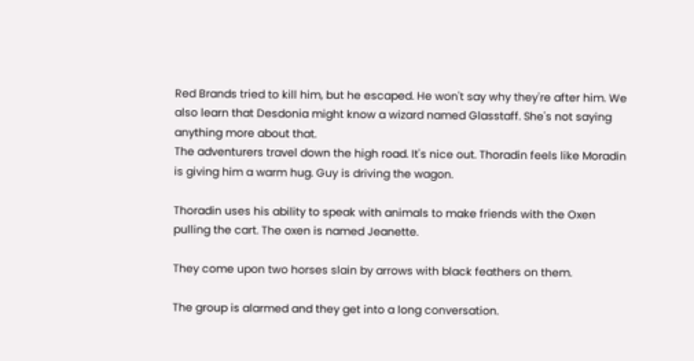Red Brands tried to kill him, but he escaped. He won't say why they're after him. We also learn that Desdonia might know a wizard named Glasstaff. She's not saying anything more about that.
The adventurers travel down the high road. It's nice out. Thoradin feels like Moradin is giving him a warm hug. Guy is driving the wagon.

Thoradin uses his ability to speak with animals to make friends with the Oxen pulling the cart. The oxen is named Jeanette.

They come upon two horses slain by arrows with black feathers on them.

The group is alarmed and they get into a long conversation.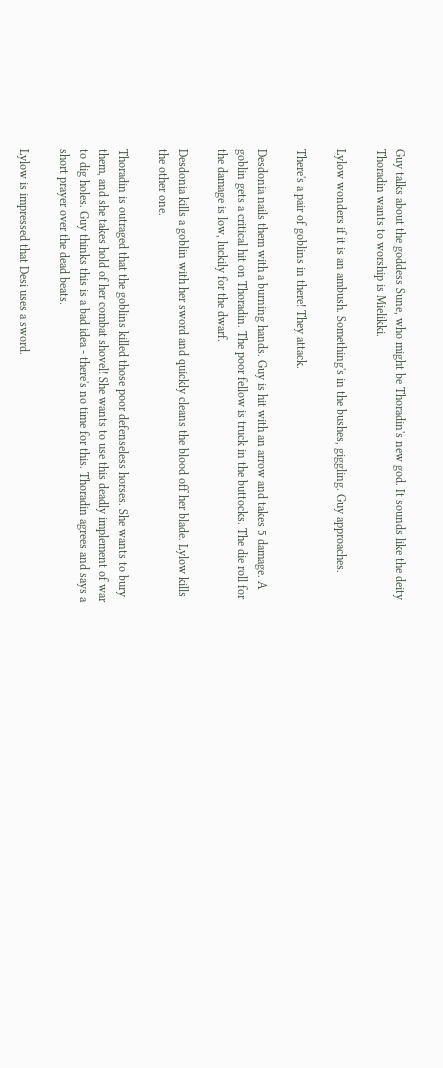Guy talks about the goddess Sune, who might be Thoradin's new god. It sounds like the deity Thoradin wants to worship is Mielikki.

Lylow wonders if it is an ambush. Something's in the bushes, giggling. Guy approaches.

There's a pair of goblins in there! They attack.

Desdonia nails them with a burning hands. Guy is hit with an arrow and takes 5 damage. A goblin gets a critical hit on Thoradin. The poor fellow is truck in the buttocks. The die roll for the damage is low, luckily for the dwarf.

Desdonia kills a goblin with her sword and quickly cleans the blood off her blade. Lylow kills the other one.

Thoradin is outraged that the goblins killed those poor defenseless horses. She wants to bury them, and she takes hold of her combat shovel! She wants to use this deadly implement of war to dig holes. Guy thinks this is a bad idea - there's no time for this. Thoradin agrees and says a short prayer over the dead beats.

Lylow is impressed that Desi uses a sword.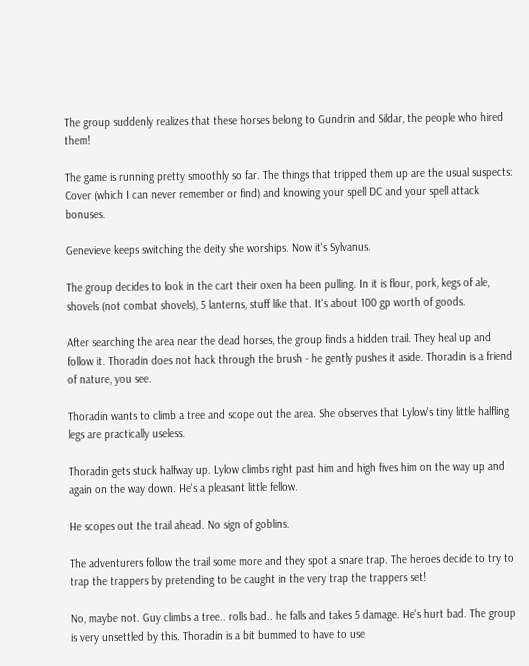The group suddenly realizes that these horses belong to Gundrin and Sildar, the people who hired them!

The game is running pretty smoothly so far. The things that tripped them up are the usual suspects: Cover (which I can never remember or find) and knowing your spell DC and your spell attack bonuses.

Genevieve keeps switching the deity she worships. Now it's Sylvanus.

The group decides to look in the cart their oxen ha been pulling. In it is flour, pork, kegs of ale, shovels (not combat shovels), 5 lanterns, stuff like that. It's about 100 gp worth of goods.

After searching the area near the dead horses, the group finds a hidden trail. They heal up and follow it. Thoradin does not hack through the brush - he gently pushes it aside. Thoradin is a friend of nature, you see.

Thoradin wants to climb a tree and scope out the area. She observes that Lylow's tiny little halfling legs are practically useless.

Thoradin gets stuck halfway up. Lylow climbs right past him and high fives him on the way up and again on the way down. He's a pleasant little fellow.

He scopes out the trail ahead. No sign of goblins.

The adventurers follow the trail some more and they spot a snare trap. The heroes decide to try to trap the trappers by pretending to be caught in the very trap the trappers set!

No, maybe not. Guy climbs a tree.. rolls bad.. he falls and takes 5 damage. He's hurt bad. The group is very unsettled by this. Thoradin is a bit bummed to have to use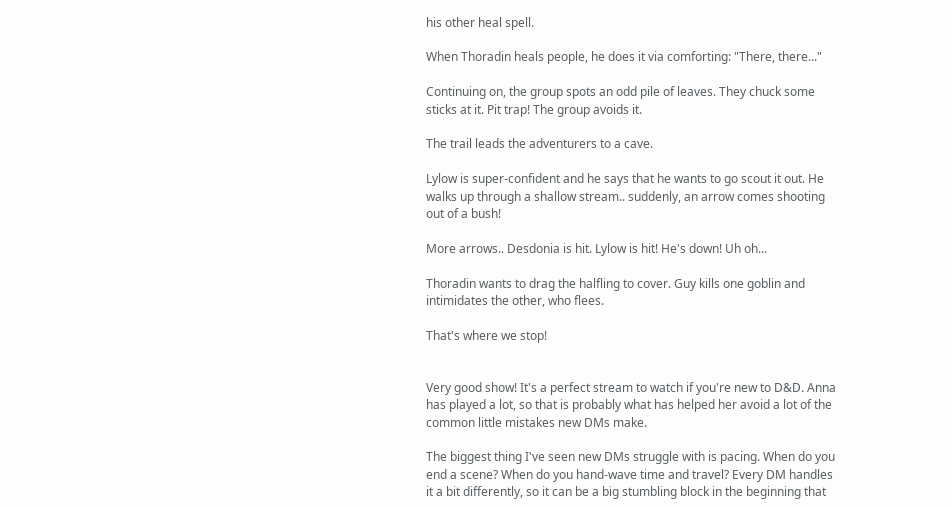his other heal spell.

When Thoradin heals people, he does it via comforting: "There, there..."

Continuing on, the group spots an odd pile of leaves. They chuck some sticks at it. Pit trap! The group avoids it.

The trail leads the adventurers to a cave.

Lylow is super-confident and he says that he wants to go scout it out. He walks up through a shallow stream.. suddenly, an arrow comes shooting out of a bush!

More arrows.. Desdonia is hit. Lylow is hit! He's down! Uh oh...

Thoradin wants to drag the halfling to cover. Guy kills one goblin and intimidates the other, who flees.

That's where we stop!


Very good show! It's a perfect stream to watch if you're new to D&D. Anna has played a lot, so that is probably what has helped her avoid a lot of the common little mistakes new DMs make.

The biggest thing I've seen new DMs struggle with is pacing. When do you end a scene? When do you hand-wave time and travel? Every DM handles it a bit differently, so it can be a big stumbling block in the beginning that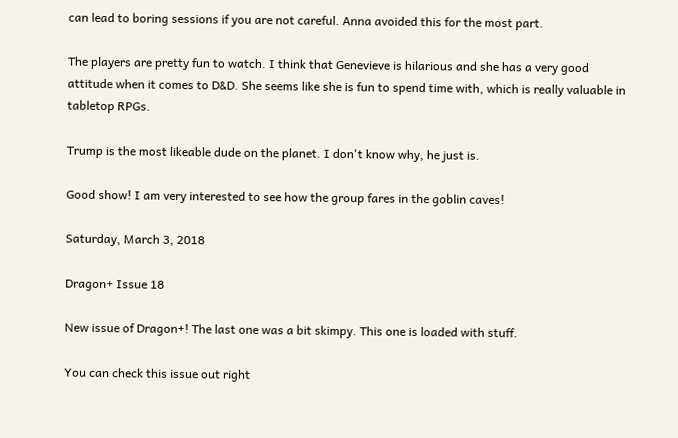can lead to boring sessions if you are not careful. Anna avoided this for the most part.

The players are pretty fun to watch. I think that Genevieve is hilarious and she has a very good attitude when it comes to D&D. She seems like she is fun to spend time with, which is really valuable in tabletop RPGs.

Trump is the most likeable dude on the planet. I don't know why, he just is.

Good show! I am very interested to see how the group fares in the goblin caves!

Saturday, March 3, 2018

Dragon+ Issue 18

New issue of Dragon+! The last one was a bit skimpy. This one is loaded with stuff.

You can check this issue out right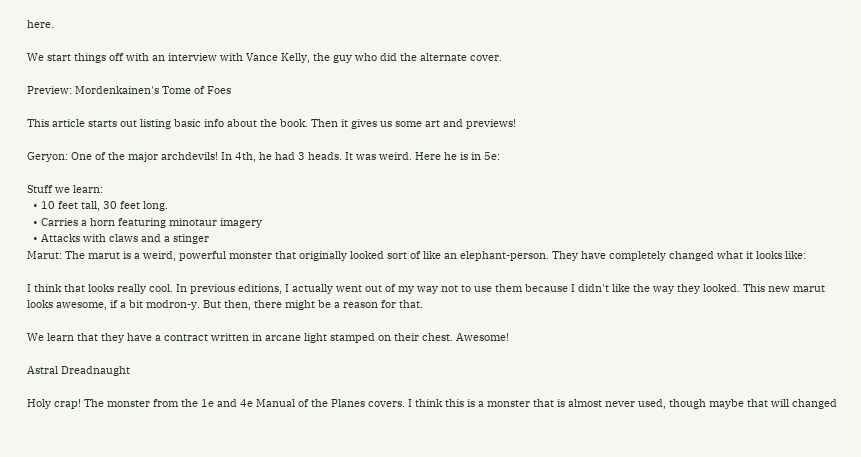here.

We start things off with an interview with Vance Kelly, the guy who did the alternate cover.

Preview: Mordenkainen's Tome of Foes

This article starts out listing basic info about the book. Then it gives us some art and previews!

Geryon: One of the major archdevils! In 4th, he had 3 heads. It was weird. Here he is in 5e:

Stuff we learn:
  • 10 feet tall, 30 feet long.
  • Carries a horn featuring minotaur imagery
  • Attacks with claws and a stinger
Marut: The marut is a weird, powerful monster that originally looked sort of like an elephant-person. They have completely changed what it looks like:

I think that looks really cool. In previous editions, I actually went out of my way not to use them because I didn't like the way they looked. This new marut looks awesome, if a bit modron-y. But then, there might be a reason for that.

We learn that they have a contract written in arcane light stamped on their chest. Awesome!

Astral Dreadnaught

Holy crap! The monster from the 1e and 4e Manual of the Planes covers. I think this is a monster that is almost never used, though maybe that will changed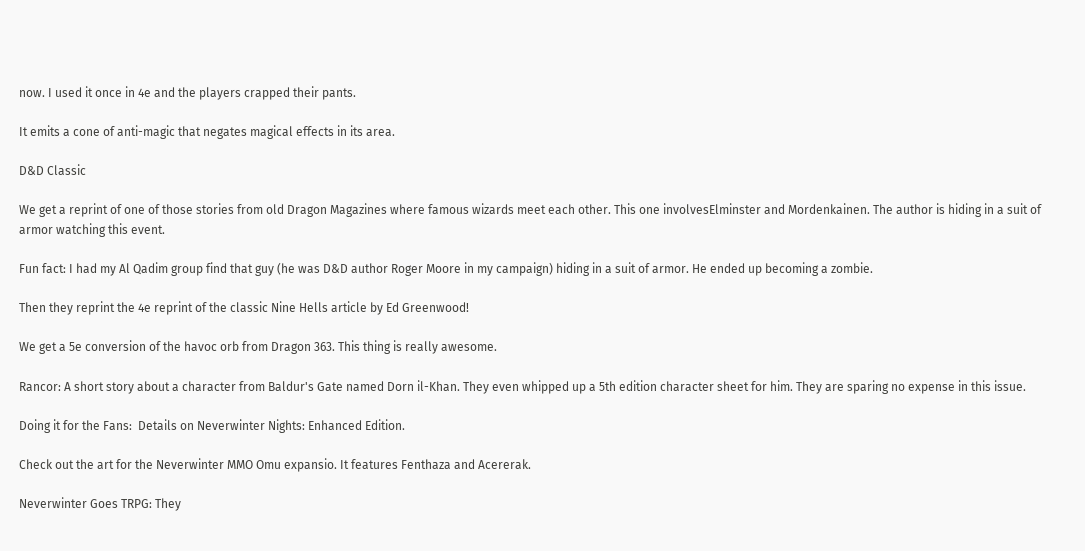now. I used it once in 4e and the players crapped their pants.

It emits a cone of anti-magic that negates magical effects in its area.

D&D Classic

We get a reprint of one of those stories from old Dragon Magazines where famous wizards meet each other. This one involvesElminster and Mordenkainen. The author is hiding in a suit of armor watching this event.

Fun fact: I had my Al Qadim group find that guy (he was D&D author Roger Moore in my campaign) hiding in a suit of armor. He ended up becoming a zombie.

Then they reprint the 4e reprint of the classic Nine Hells article by Ed Greenwood!

We get a 5e conversion of the havoc orb from Dragon 363. This thing is really awesome.

Rancor: A short story about a character from Baldur's Gate named Dorn il-Khan. They even whipped up a 5th edition character sheet for him. They are sparing no expense in this issue.

Doing it for the Fans:  Details on Neverwinter Nights: Enhanced Edition.

Check out the art for the Neverwinter MMO Omu expansio. It features Fenthaza and Acererak.

Neverwinter Goes TRPG: They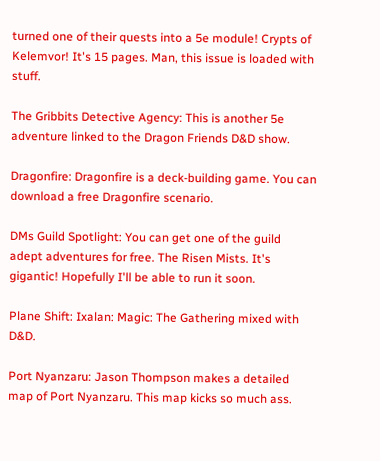turned one of their quests into a 5e module! Crypts of Kelemvor! It's 15 pages. Man, this issue is loaded with stuff.

The Gribbits Detective Agency: This is another 5e adventure linked to the Dragon Friends D&D show.

Dragonfire: Dragonfire is a deck-building game. You can download a free Dragonfire scenario.

DMs Guild Spotlight: You can get one of the guild adept adventures for free. The Risen Mists. It's gigantic! Hopefully I'll be able to run it soon.

Plane Shift: Ixalan: Magic: The Gathering mixed with D&D.

Port Nyanzaru: Jason Thompson makes a detailed map of Port Nyanzaru. This map kicks so much ass.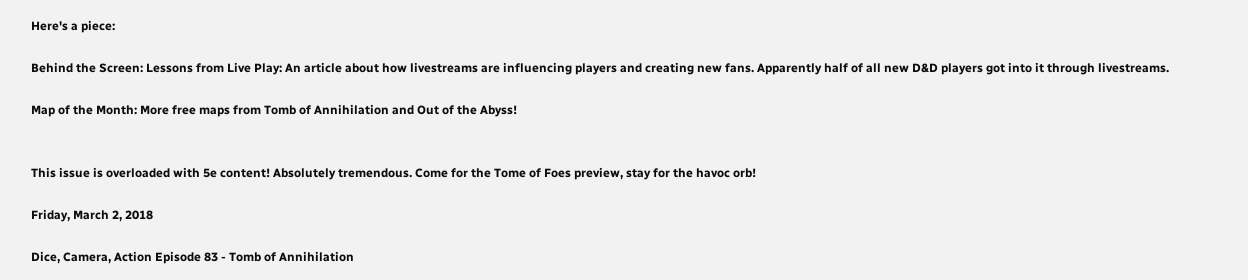Here's a piece:

Behind the Screen: Lessons from Live Play: An article about how livestreams are influencing players and creating new fans. Apparently half of all new D&D players got into it through livestreams.

Map of the Month: More free maps from Tomb of Annihilation and Out of the Abyss!


This issue is overloaded with 5e content! Absolutely tremendous. Come for the Tome of Foes preview, stay for the havoc orb!

Friday, March 2, 2018

Dice, Camera, Action Episode 83 - Tomb of Annihilation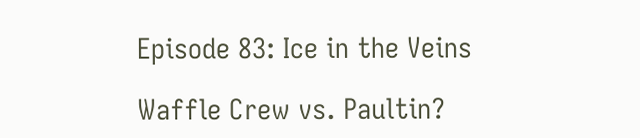Episode 83: Ice in the Veins

Waffle Crew vs. Paultin?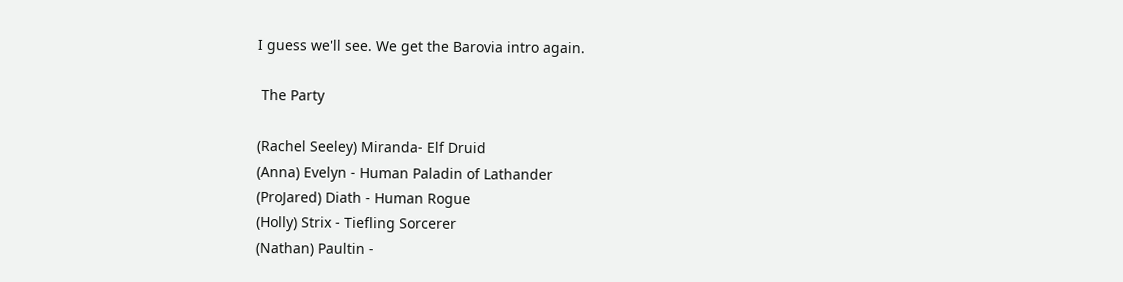I guess we'll see. We get the Barovia intro again.

 The Party

(Rachel Seeley) Miranda- Elf Druid
(Anna) Evelyn - Human Paladin of Lathander
(ProJared) Diath - Human Rogue
(Holly) Strix - Tiefling Sorcerer
(Nathan) Paultin -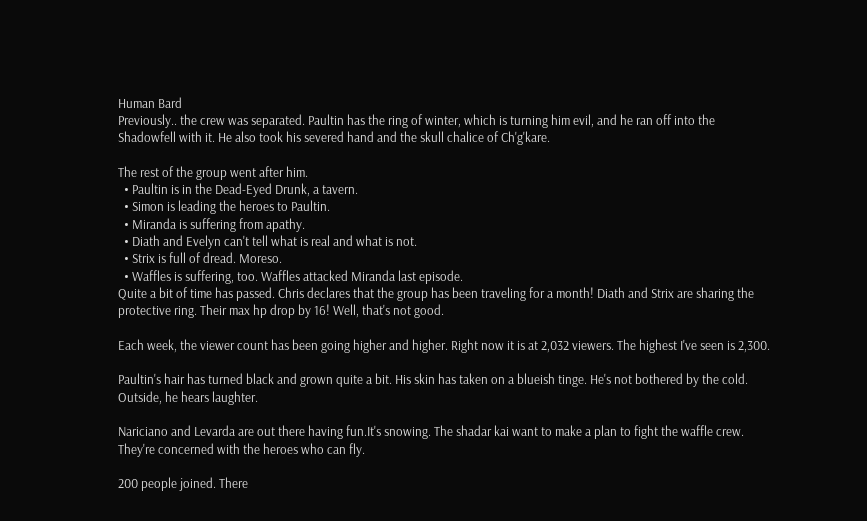Human Bard
Previously.. the crew was separated. Paultin has the ring of winter, which is turning him evil, and he ran off into the Shadowfell with it. He also took his severed hand and the skull chalice of Ch'g'kare.

The rest of the group went after him.
  • Paultin is in the Dead-Eyed Drunk, a tavern.
  • Simon is leading the heroes to Paultin.
  • Miranda is suffering from apathy.
  • Diath and Evelyn can't tell what is real and what is not.
  • Strix is full of dread. Moreso.
  • Waffles is suffering, too. Waffles attacked Miranda last episode.
Quite a bit of time has passed. Chris declares that the group has been traveling for a month! Diath and Strix are sharing the protective ring. Their max hp drop by 16! Well, that's not good.

Each week, the viewer count has been going higher and higher. Right now it is at 2,032 viewers. The highest I've seen is 2,300.

Paultin's hair has turned black and grown quite a bit. His skin has taken on a blueish tinge. He's not bothered by the cold. Outside, he hears laughter.

Nariciano and Levarda are out there having fun.It's snowing. The shadar kai want to make a plan to fight the waffle crew. They're concerned with the heroes who can fly.

200 people joined. There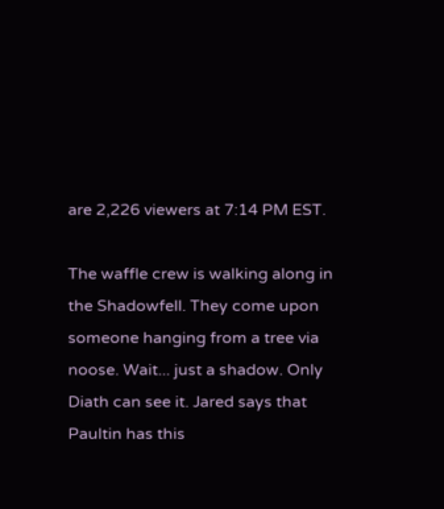are 2,226 viewers at 7:14 PM EST.

The waffle crew is walking along in the Shadowfell. They come upon someone hanging from a tree via noose. Wait... just a shadow. Only Diath can see it. Jared says that Paultin has this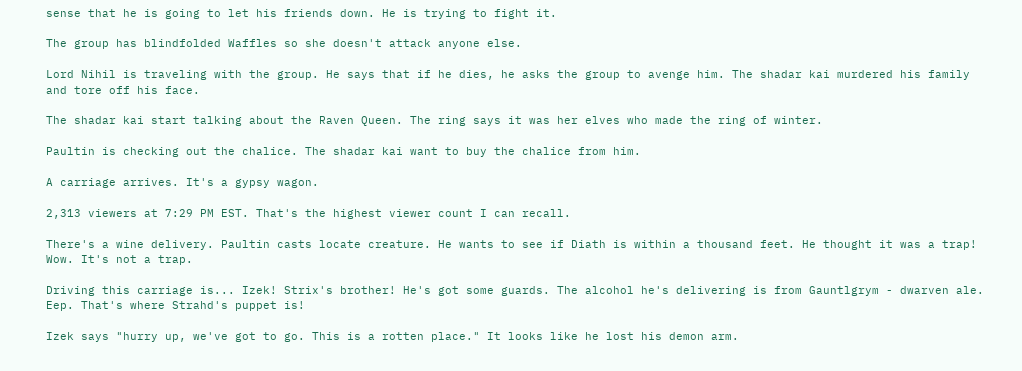sense that he is going to let his friends down. He is trying to fight it.

The group has blindfolded Waffles so she doesn't attack anyone else.

Lord Nihil is traveling with the group. He says that if he dies, he asks the group to avenge him. The shadar kai murdered his family and tore off his face.

The shadar kai start talking about the Raven Queen. The ring says it was her elves who made the ring of winter.

Paultin is checking out the chalice. The shadar kai want to buy the chalice from him.

A carriage arrives. It's a gypsy wagon.

2,313 viewers at 7:29 PM EST. That's the highest viewer count I can recall.

There's a wine delivery. Paultin casts locate creature. He wants to see if Diath is within a thousand feet. He thought it was a trap! Wow. It's not a trap.

Driving this carriage is... Izek! Strix's brother! He's got some guards. The alcohol he's delivering is from Gauntlgrym - dwarven ale. Eep. That's where Strahd's puppet is!

Izek says "hurry up, we've got to go. This is a rotten place." It looks like he lost his demon arm.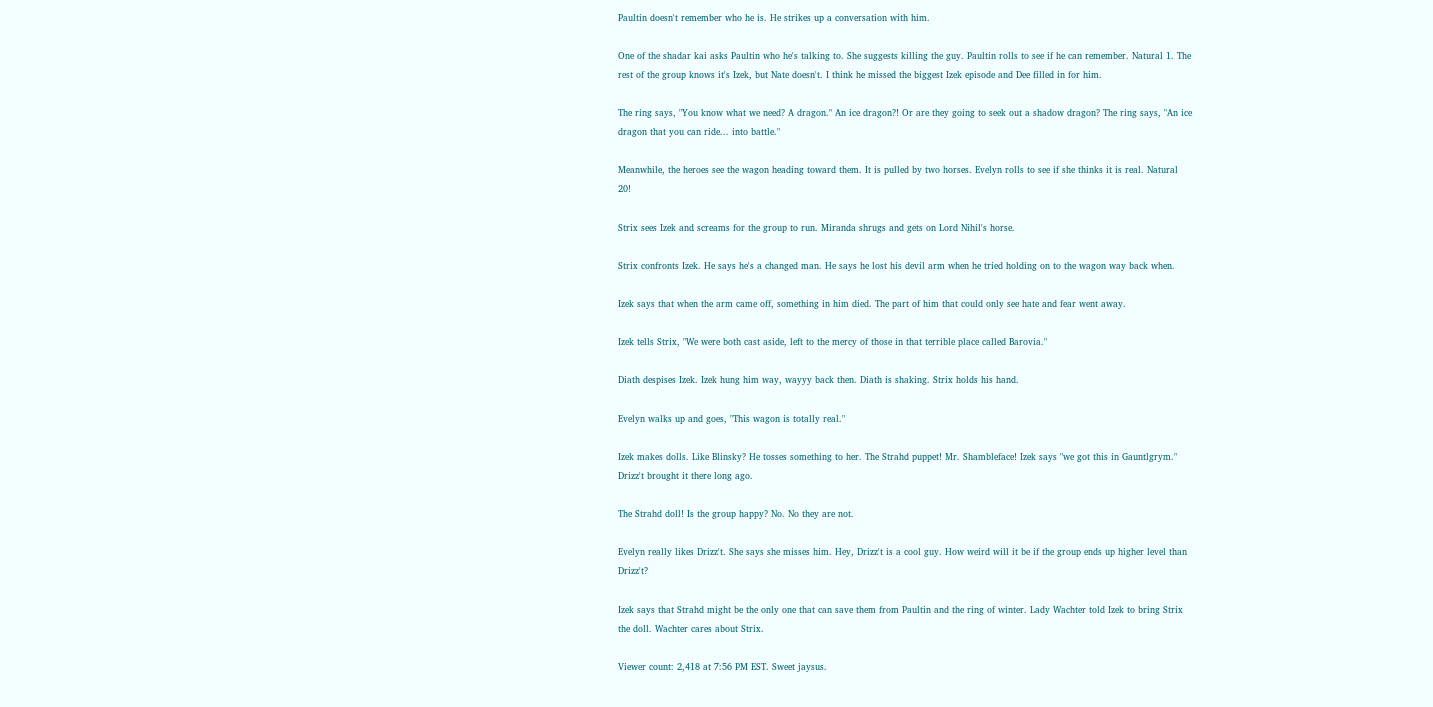Paultin doesn't remember who he is. He strikes up a conversation with him.

One of the shadar kai asks Paultin who he's talking to. She suggests killing the guy. Paultin rolls to see if he can remember. Natural 1. The rest of the group knows it's Izek, but Nate doesn't. I think he missed the biggest Izek episode and Dee filled in for him.

The ring says, "You know what we need? A dragon." An ice dragon?! Or are they going to seek out a shadow dragon? The ring says, "An ice dragon that you can ride... into battle."

Meanwhile, the heroes see the wagon heading toward them. It is pulled by two horses. Evelyn rolls to see if she thinks it is real. Natural 20!

Strix sees Izek and screams for the group to run. Miranda shrugs and gets on Lord Nihil's horse.

Strix confronts Izek. He says he's a changed man. He says he lost his devil arm when he tried holding on to the wagon way back when.

Izek says that when the arm came off, something in him died. The part of him that could only see hate and fear went away.

Izek tells Strix, "We were both cast aside, left to the mercy of those in that terrible place called Barovia."

Diath despises Izek. Izek hung him way, wayyy back then. Diath is shaking. Strix holds his hand.

Evelyn walks up and goes, "This wagon is totally real."

Izek makes dolls. Like Blinsky? He tosses something to her. The Strahd puppet! Mr. Shambleface! Izek says "we got this in Gauntlgrym." Drizz't brought it there long ago.

The Strahd doll! Is the group happy? No. No they are not.

Evelyn really likes Drizz't. She says she misses him. Hey, Drizz't is a cool guy. How weird will it be if the group ends up higher level than Drizz't?

Izek says that Strahd might be the only one that can save them from Paultin and the ring of winter. Lady Wachter told Izek to bring Strix the doll. Wachter cares about Strix.

Viewer count: 2,418 at 7:56 PM EST. Sweet jaysus.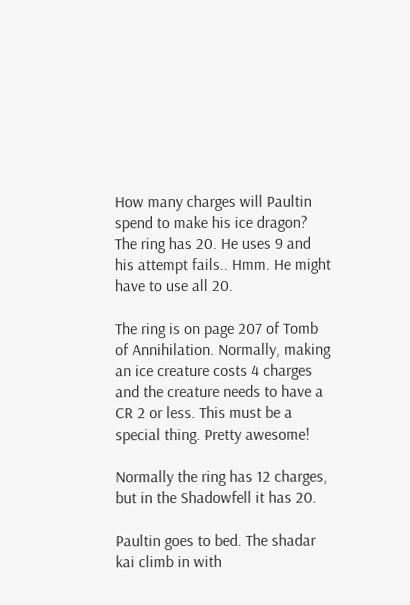How many charges will Paultin spend to make his ice dragon? The ring has 20. He uses 9 and his attempt fails.. Hmm. He might have to use all 20.

The ring is on page 207 of Tomb of Annihilation. Normally, making an ice creature costs 4 charges and the creature needs to have a CR 2 or less. This must be a special thing. Pretty awesome!

Normally the ring has 12 charges, but in the Shadowfell it has 20.

Paultin goes to bed. The shadar kai climb in with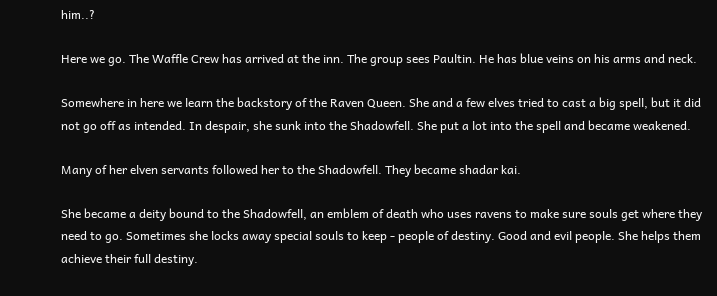him..?

Here we go. The Waffle Crew has arrived at the inn. The group sees Paultin. He has blue veins on his arms and neck.

Somewhere in here we learn the backstory of the Raven Queen. She and a few elves tried to cast a big spell, but it did not go off as intended. In despair, she sunk into the Shadowfell. She put a lot into the spell and became weakened.

Many of her elven servants followed her to the Shadowfell. They became shadar kai.

She became a deity bound to the Shadowfell, an emblem of death who uses ravens to make sure souls get where they need to go. Sometimes she locks away special souls to keep - people of destiny. Good and evil people. She helps them achieve their full destiny.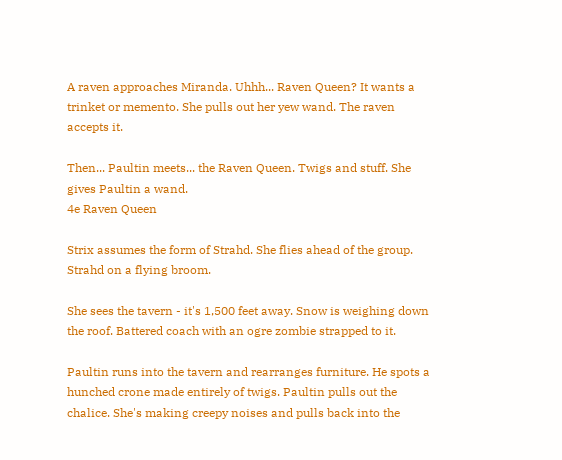A raven approaches Miranda. Uhhh... Raven Queen? It wants a trinket or memento. She pulls out her yew wand. The raven accepts it.

Then... Paultin meets... the Raven Queen. Twigs and stuff. She gives Paultin a wand.
4e Raven Queen

Strix assumes the form of Strahd. She flies ahead of the group. Strahd on a flying broom.

She sees the tavern - it's 1,500 feet away. Snow is weighing down the roof. Battered coach with an ogre zombie strapped to it.

Paultin runs into the tavern and rearranges furniture. He spots a hunched crone made entirely of twigs. Paultin pulls out the chalice. She's making creepy noises and pulls back into the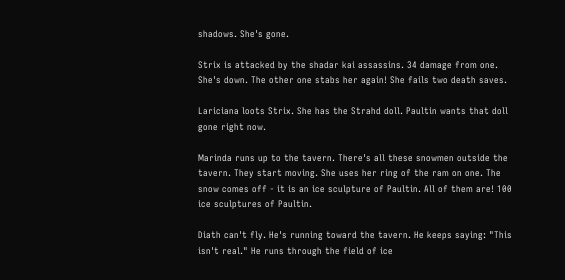shadows. She's gone.

Strix is attacked by the shadar kai assassins. 34 damage from one. She's down. The other one stabs her again! She fails two death saves.

Lariciana loots Strix. She has the Strahd doll. Paultin wants that doll gone right now.

Marinda runs up to the tavern. There's all these snowmen outside the tavern. They start moving. She uses her ring of the ram on one. The snow comes off - it is an ice sculpture of Paultin. All of them are! 100 ice sculptures of Paultin.

Diath can't fly. He's running toward the tavern. He keeps saying: "This isn't real." He runs through the field of ice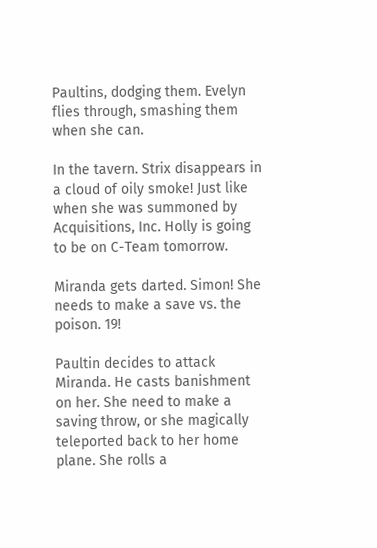Paultins, dodging them. Evelyn flies through, smashing them when she can.

In the tavern. Strix disappears in a cloud of oily smoke! Just like when she was summoned by Acquisitions, Inc. Holly is going to be on C-Team tomorrow.

Miranda gets darted. Simon! She needs to make a save vs. the poison. 19!

Paultin decides to attack Miranda. He casts banishment on her. She need to make a saving throw, or she magically teleported back to her home plane. She rolls a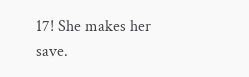17! She makes her save.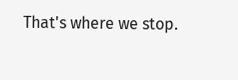That's where we stop.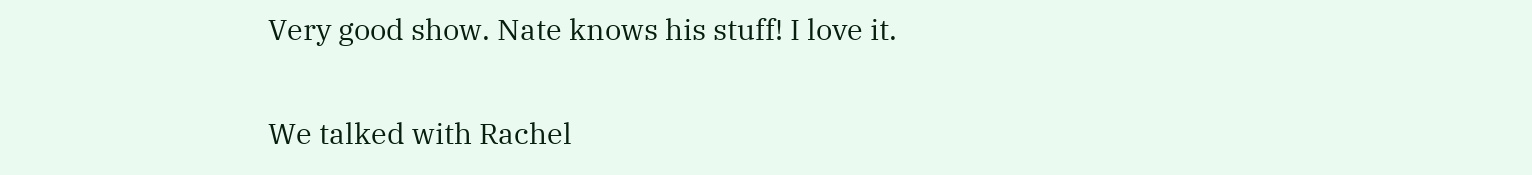Very good show. Nate knows his stuff! I love it.

We talked with Rachel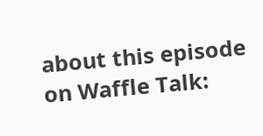about this episode on Waffle Talk: